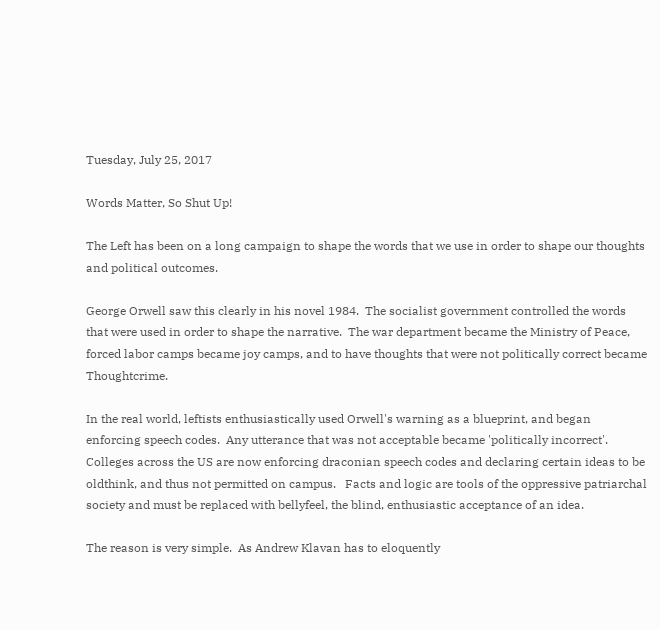Tuesday, July 25, 2017

Words Matter, So Shut Up!

The Left has been on a long campaign to shape the words that we use in order to shape our thoughts and political outcomes.

George Orwell saw this clearly in his novel 1984.  The socialist government controlled the words that were used in order to shape the narrative.  The war department became the Ministry of Peace, forced labor camps became joy camps, and to have thoughts that were not politically correct became Thoughtcrime.

In the real world, leftists enthusiastically used Orwell's warning as a blueprint, and began enforcing speech codes.  Any utterance that was not acceptable became 'politically incorrect'.  Colleges across the US are now enforcing draconian speech codes and declaring certain ideas to be oldthink, and thus not permitted on campus.   Facts and logic are tools of the oppressive patriarchal society and must be replaced with bellyfeel, the blind, enthusiastic acceptance of an idea.

The reason is very simple.  As Andrew Klavan has to eloquently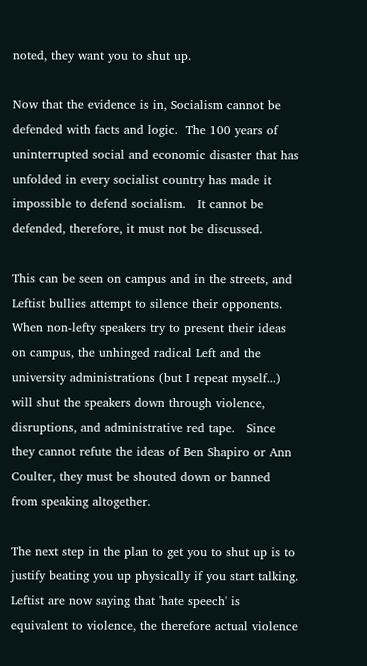noted, they want you to shut up.

Now that the evidence is in, Socialism cannot be defended with facts and logic.  The 100 years of uninterrupted social and economic disaster that has unfolded in every socialist country has made it impossible to defend socialism.   It cannot be defended, therefore, it must not be discussed.

This can be seen on campus and in the streets, and Leftist bullies attempt to silence their opponents.  When non-lefty speakers try to present their ideas on campus, the unhinged radical Left and the university administrations (but I repeat myself...) will shut the speakers down through violence, disruptions, and administrative red tape.   Since they cannot refute the ideas of Ben Shapiro or Ann Coulter, they must be shouted down or banned from speaking altogether.

The next step in the plan to get you to shut up is to justify beating you up physically if you start talking.  Leftist are now saying that 'hate speech' is equivalent to violence, the therefore actual violence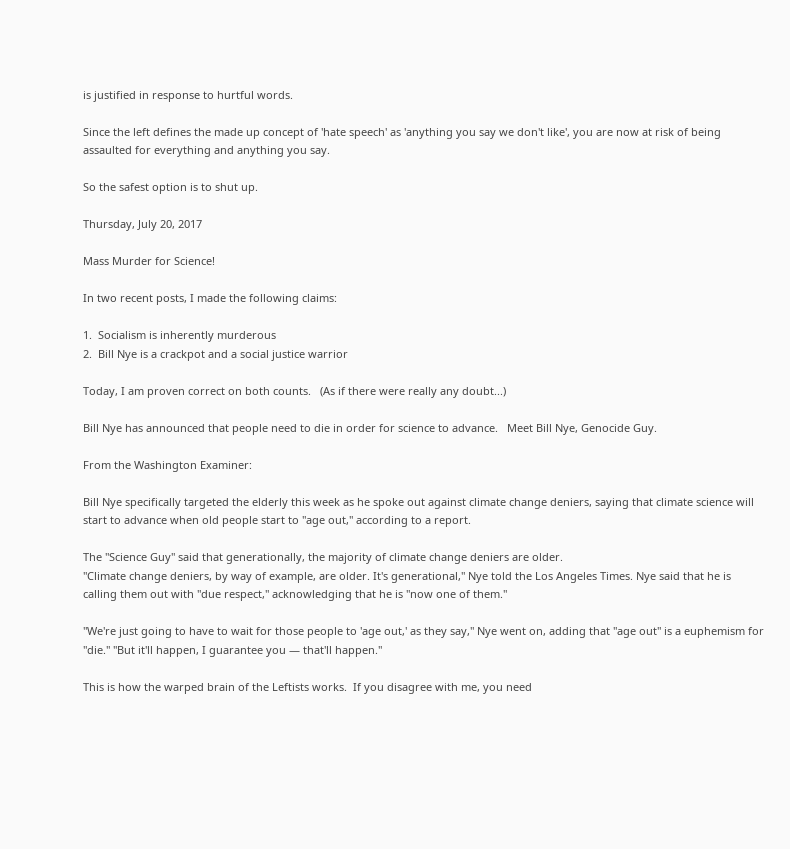is justified in response to hurtful words.

Since the left defines the made up concept of 'hate speech' as 'anything you say we don't like', you are now at risk of being assaulted for everything and anything you say.

So the safest option is to shut up.

Thursday, July 20, 2017

Mass Murder for Science!

In two recent posts, I made the following claims:

1.  Socialism is inherently murderous
2.  Bill Nye is a crackpot and a social justice warrior

Today, I am proven correct on both counts.   (As if there were really any doubt...)

Bill Nye has announced that people need to die in order for science to advance.   Meet Bill Nye, Genocide Guy.

From the Washington Examiner:

Bill Nye specifically targeted the elderly this week as he spoke out against climate change deniers, saying that climate science will start to advance when old people start to "age out," according to a report.

The "Science Guy" said that generationally, the majority of climate change deniers are older.
"Climate change deniers, by way of example, are older. It's generational," Nye told the Los Angeles Times. Nye said that he is calling them out with "due respect," acknowledging that he is "now one of them."

"We're just going to have to wait for those people to 'age out,' as they say," Nye went on, adding that "age out" is a euphemism for "die." "But it'll happen, I guarantee you — that'll happen."

This is how the warped brain of the Leftists works.  If you disagree with me, you need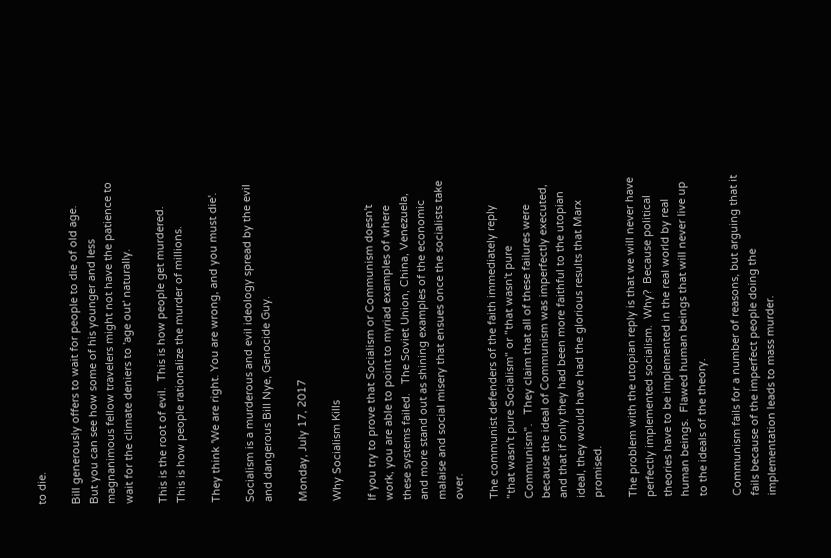to die.

Bill generously offers to wait for people to die of old age.   But you can see how some of his younger and less magnanimous fellow travelers might not have the patience to wait for the climate deniers to 'age out' naturally.

This is the root of evil.  This is how people get murdered.  This is how people rationalize the murder of millions.

They think 'We are right. You are wrong, and you must die'.

Socialism is a murderous and evil ideology spread by the evil and dangerous Bill Nye, Genocide Guy.

Monday, July 17, 2017

Why Socialism Kills

If you try to prove that Socialism or Communism doesn't work, you are able to point to myriad examples of where these systems failed.   The Soviet Union, China, Venezuela, and more stand out as shining examples of the economic malaise and social misery that ensues once the socialists take over.

The communist defenders of the faith immediately reply "that wasn't pure Socialism" or "that wasn't pure Communism".   They claim that all of these failures were because the ideal of Communism was imperfectly executed, and that if only they had been more faithful to the utopian ideal, they would have had the glorious results that Marx promised.

The problem with the utopian reply is that we will never have perfectly implemented socialism.  Why?  Because political theories have to be implemented in the real world by real human beings.  Flawed human beings that will never live up to the ideals of the theory.

Communism fails for a number of reasons, but arguing that it fails because of the imperfect people doing the implementation leads to mass murder.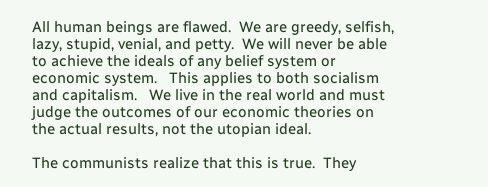All human beings are flawed.  We are greedy, selfish, lazy, stupid, venial, and petty.  We will never be able to achieve the ideals of any belief system or economic system.   This applies to both socialism and capitalism.   We live in the real world and must judge the outcomes of our economic theories on the actual results, not the utopian ideal.

The communists realize that this is true.  They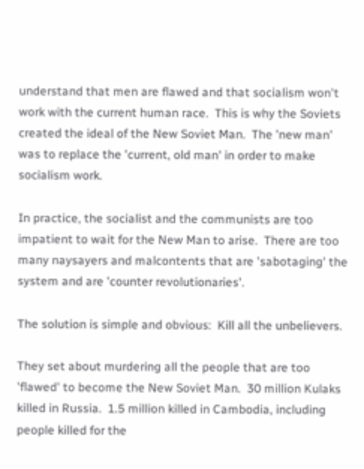understand that men are flawed and that socialism won't work with the current human race.  This is why the Soviets created the ideal of the New Soviet Man.  The 'new man' was to replace the 'current, old man' in order to make socialism work.

In practice, the socialist and the communists are too impatient to wait for the New Man to arise.  There are too many naysayers and malcontents that are 'sabotaging' the system and are 'counter revolutionaries'.

The solution is simple and obvious:  Kill all the unbelievers.

They set about murdering all the people that are too 'flawed' to become the New Soviet Man.  30 million Kulaks killed in Russia.  1.5 million killed in Cambodia, including people killed for the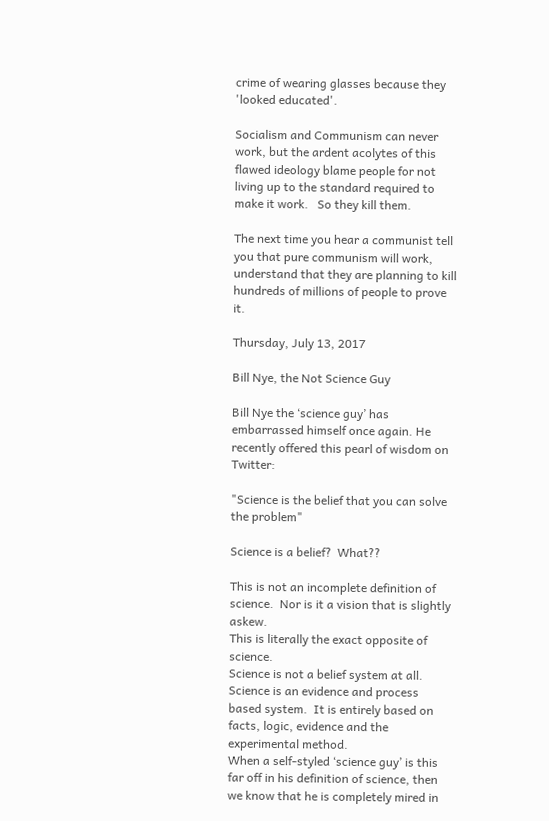crime of wearing glasses because they 'looked educated'.

Socialism and Communism can never work, but the ardent acolytes of this flawed ideology blame people for not living up to the standard required to make it work.   So they kill them.

The next time you hear a communist tell you that pure communism will work, understand that they are planning to kill hundreds of millions of people to prove it.

Thursday, July 13, 2017

Bill Nye, the Not Science Guy

Bill Nye the ‘science guy’ has embarrassed himself once again. He recently offered this pearl of wisdom on Twitter:

"Science is the belief that you can solve the problem"

Science is a belief?  What??

This is not an incomplete definition of science.  Nor is it a vision that is slightly askew.
This is literally the exact opposite of science.
Science is not a belief system at all.  Science is an evidence and process based system.  It is entirely based on facts, logic, evidence and the experimental method.
When a self-styled ‘science guy’ is this far off in his definition of science, then we know that he is completely mired in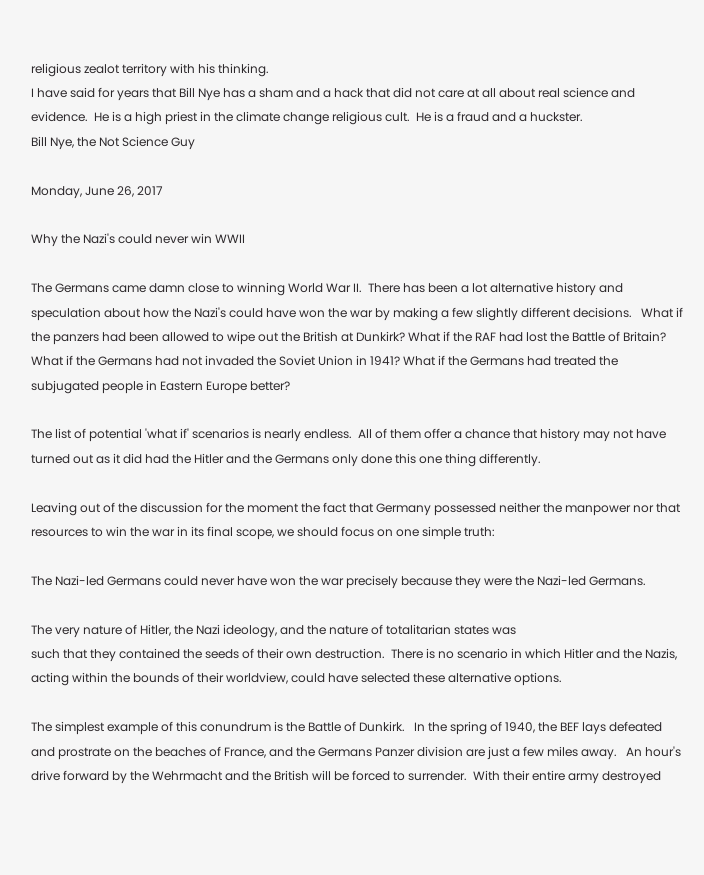religious zealot territory with his thinking.
I have said for years that Bill Nye has a sham and a hack that did not care at all about real science and evidence.  He is a high priest in the climate change religious cult.  He is a fraud and a huckster.
Bill Nye, the Not Science Guy

Monday, June 26, 2017

Why the Nazi's could never win WWII

The Germans came damn close to winning World War II.  There has been a lot alternative history and speculation about how the Nazi's could have won the war by making a few slightly different decisions.   What if the panzers had been allowed to wipe out the British at Dunkirk? What if the RAF had lost the Battle of Britain?  What if the Germans had not invaded the Soviet Union in 1941? What if the Germans had treated the subjugated people in Eastern Europe better?

The list of potential 'what if' scenarios is nearly endless.  All of them offer a chance that history may not have turned out as it did had the Hitler and the Germans only done this one thing differently.

Leaving out of the discussion for the moment the fact that Germany possessed neither the manpower nor that resources to win the war in its final scope, we should focus on one simple truth:

The Nazi-led Germans could never have won the war precisely because they were the Nazi-led Germans.

The very nature of Hitler, the Nazi ideology, and the nature of totalitarian states was
such that they contained the seeds of their own destruction.  There is no scenario in which Hitler and the Nazis, acting within the bounds of their worldview, could have selected these alternative options.

The simplest example of this conundrum is the Battle of Dunkirk.   In the spring of 1940, the BEF lays defeated and prostrate on the beaches of France, and the Germans Panzer division are just a few miles away.   An hour's drive forward by the Wehrmacht and the British will be forced to surrender.  With their entire army destroyed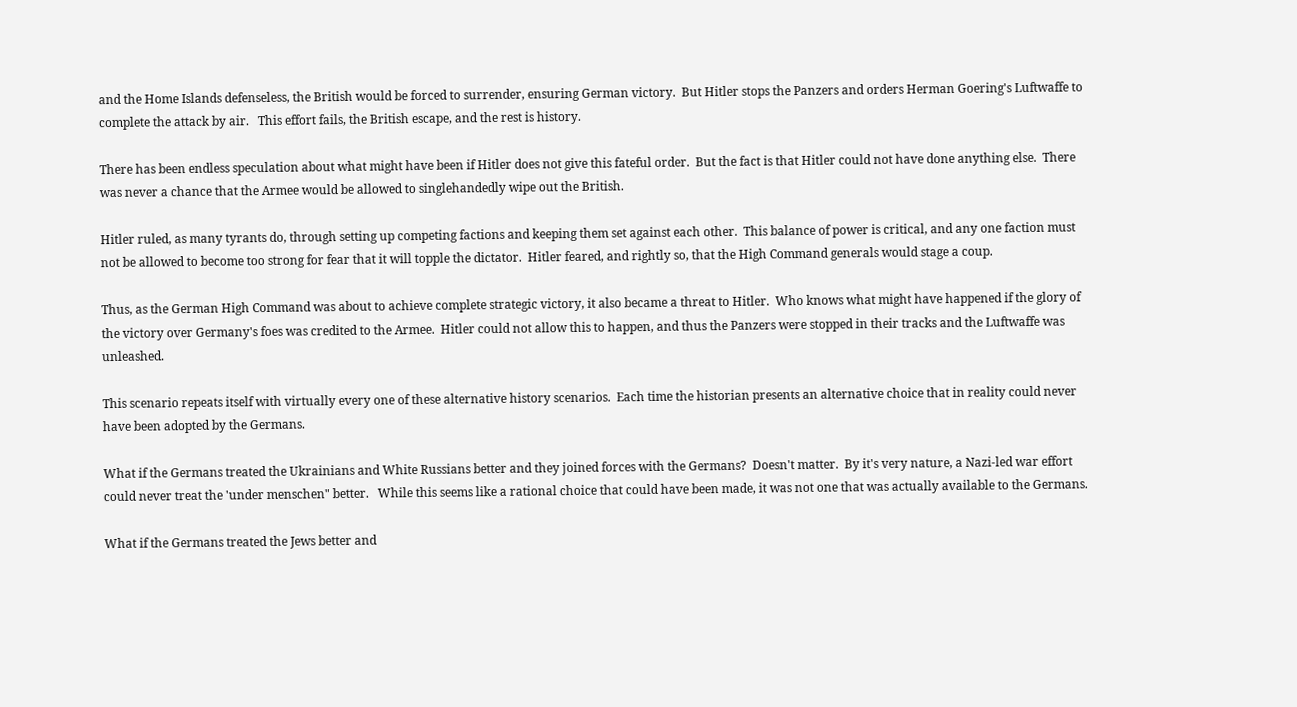and the Home Islands defenseless, the British would be forced to surrender, ensuring German victory.  But Hitler stops the Panzers and orders Herman Goering's Luftwaffe to complete the attack by air.   This effort fails, the British escape, and the rest is history.

There has been endless speculation about what might have been if Hitler does not give this fateful order.  But the fact is that Hitler could not have done anything else.  There was never a chance that the Armee would be allowed to singlehandedly wipe out the British.

Hitler ruled, as many tyrants do, through setting up competing factions and keeping them set against each other.  This balance of power is critical, and any one faction must not be allowed to become too strong for fear that it will topple the dictator.  Hitler feared, and rightly so, that the High Command generals would stage a coup.

Thus, as the German High Command was about to achieve complete strategic victory, it also became a threat to Hitler.  Who knows what might have happened if the glory of the victory over Germany's foes was credited to the Armee.  Hitler could not allow this to happen, and thus the Panzers were stopped in their tracks and the Luftwaffe was unleashed.

This scenario repeats itself with virtually every one of these alternative history scenarios.  Each time the historian presents an alternative choice that in reality could never have been adopted by the Germans.

What if the Germans treated the Ukrainians and White Russians better and they joined forces with the Germans?  Doesn't matter.  By it's very nature, a Nazi-led war effort could never treat the 'under menschen" better.   While this seems like a rational choice that could have been made, it was not one that was actually available to the Germans.

What if the Germans treated the Jews better and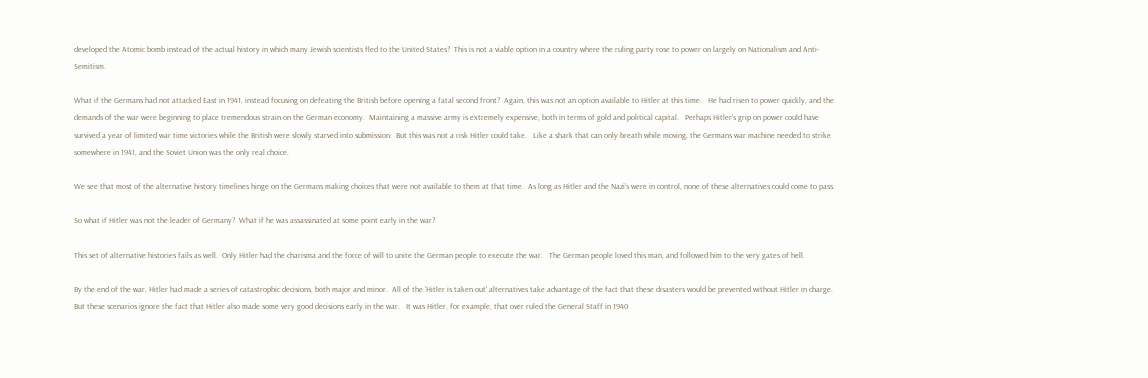developed the Atomic bomb instead of the actual history in which many Jewish scientists fled to the United States?  This is not a viable option in a country where the ruling party rose to power on largely on Nationalism and Anti-Semitism.

What if the Germans had not attacked East in 1941, instead focusing on defeating the British before opening a fatal second front?  Again, this was not an option available to Hitler at this time.   He had risen to power quickly, and the demands of the war were beginning to place tremendous strain on the German economy.  Maintaining a massive army is extremely expensive, both in terms of gold and political capital.   Perhaps Hitler's grip on power could have survived a year of limited war time victories while the British were slowly starved into submission.  But this was not a risk Hitler could take.   Like a shark that can only breath while moving, the Germans war machine needed to strike somewhere in 1941, and the Soviet Union was the only real choice.

We see that most of the alternative history timelines hinge on the Germans making choices that were not available to them at that time.  As long as Hitler and the Nazi's were in control, none of these alternatives could come to pass.

So what if Hitler was not the leader of Germany?  What if he was assassinated at some point early in the war?

This set of alternative histories fails as well.  Only Hitler had the charisma and the force of will to unite the German people to execute the war.   The German people loved this man, and followed him to the very gates of hell.

By the end of the war, Hitler had made a series of catastrophic decisions, both major and minor.  All of the 'Hitler is taken out' alternatives take advantage of the fact that these disasters would be prevented without Hitler in charge.  But these scenarios ignore the fact that Hitler also made some very good decisions early in the war.   It was Hitler, for example, that over ruled the General Staff in 1940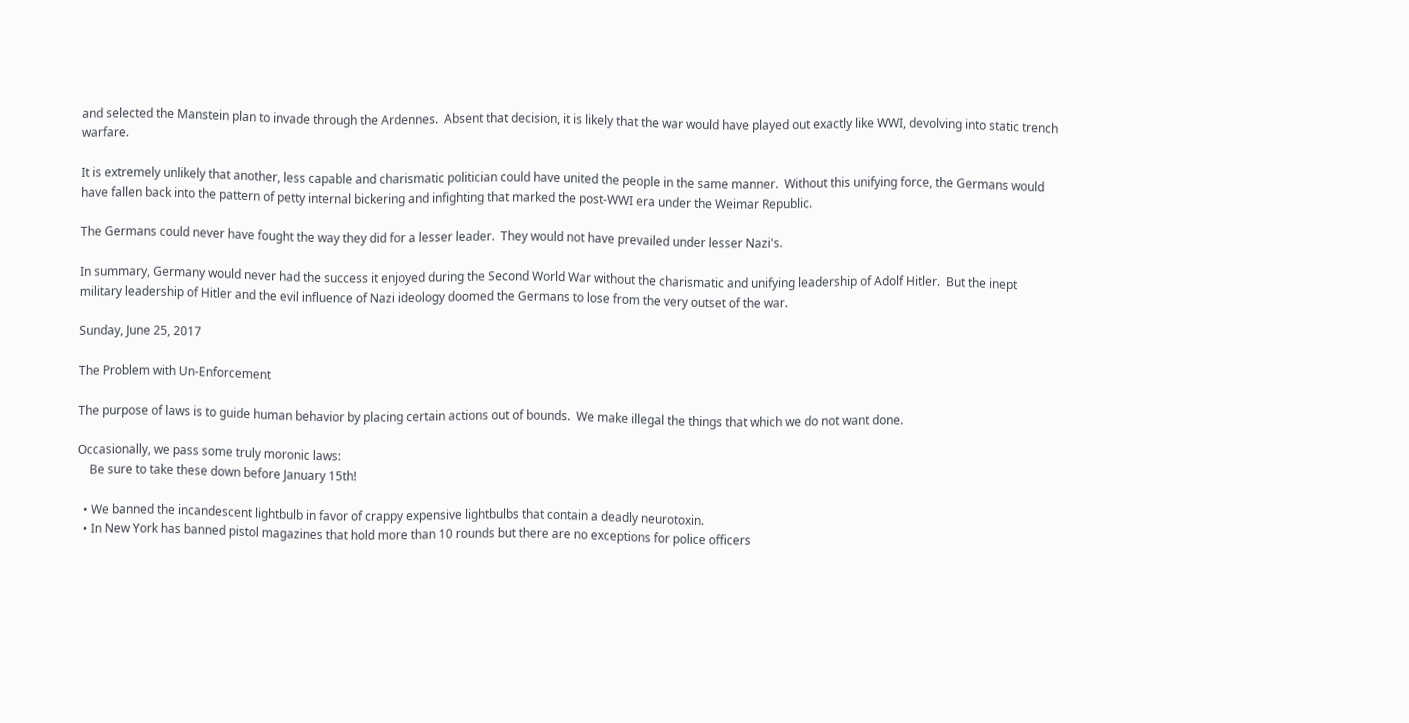and selected the Manstein plan to invade through the Ardennes.  Absent that decision, it is likely that the war would have played out exactly like WWI, devolving into static trench warfare.

It is extremely unlikely that another, less capable and charismatic politician could have united the people in the same manner.  Without this unifying force, the Germans would have fallen back into the pattern of petty internal bickering and infighting that marked the post-WWI era under the Weimar Republic.

The Germans could never have fought the way they did for a lesser leader.  They would not have prevailed under lesser Nazi's.

In summary, Germany would never had the success it enjoyed during the Second World War without the charismatic and unifying leadership of Adolf Hitler.  But the inept military leadership of Hitler and the evil influence of Nazi ideology doomed the Germans to lose from the very outset of the war.

Sunday, June 25, 2017

The Problem with Un-Enforcement

The purpose of laws is to guide human behavior by placing certain actions out of bounds.  We make illegal the things that which we do not want done.

Occasionally, we pass some truly moronic laws:
    Be sure to take these down before January 15th!

  • We banned the incandescent lightbulb in favor of crappy expensive lightbulbs that contain a deadly neurotoxin.
  • In New York has banned pistol magazines that hold more than 10 rounds but there are no exceptions for police officers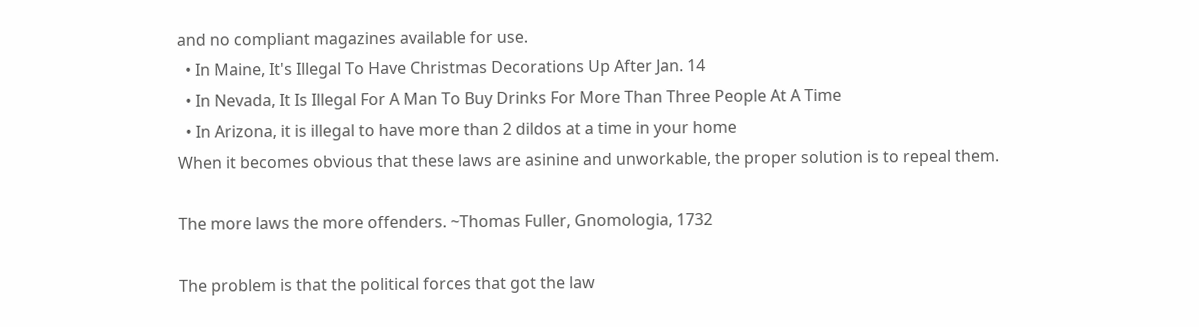and no compliant magazines available for use.
  • In Maine, It's Illegal To Have Christmas Decorations Up After Jan. 14
  • In Nevada, It Is Illegal For A Man To Buy Drinks For More Than Three People At A Time
  • In Arizona, it is illegal to have more than 2 dildos at a time in your home
When it becomes obvious that these laws are asinine and unworkable, the proper solution is to repeal them.

The more laws the more offenders. ~Thomas Fuller, Gnomologia, 1732

The problem is that the political forces that got the law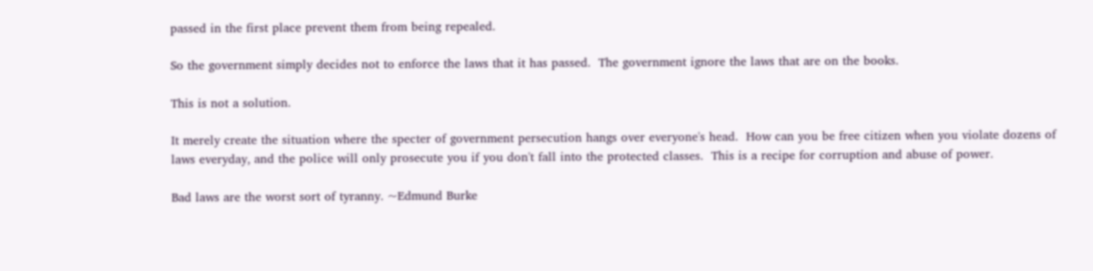passed in the first place prevent them from being repealed.

So the government simply decides not to enforce the laws that it has passed.  The government ignore the laws that are on the books.

This is not a solution.

It merely create the situation where the specter of government persecution hangs over everyone's head.  How can you be free citizen when you violate dozens of laws everyday, and the police will only prosecute you if you don't fall into the protected classes.  This is a recipe for corruption and abuse of power.

Bad laws are the worst sort of tyranny. ~Edmund Burke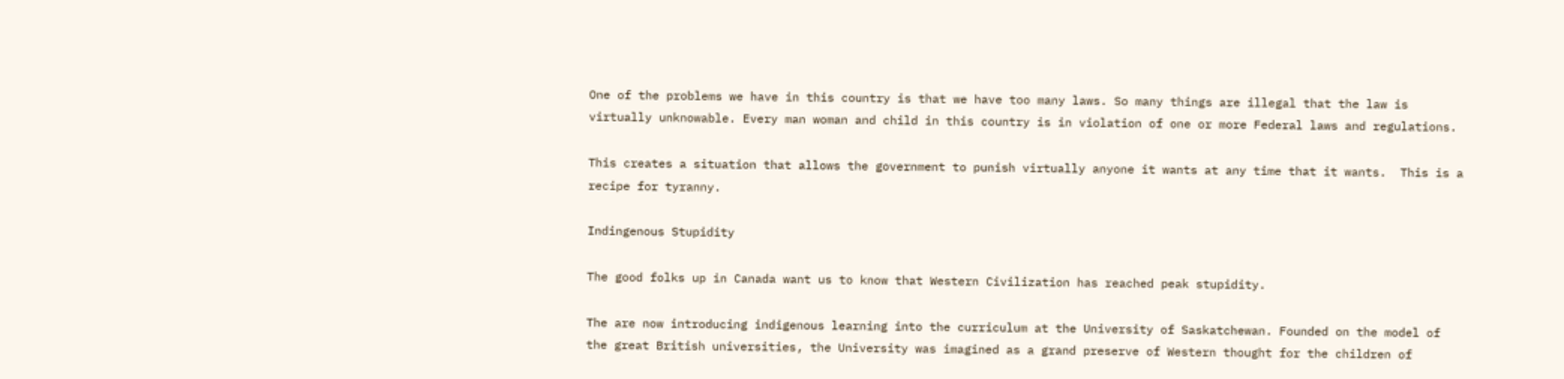One of the problems we have in this country is that we have too many laws. So many things are illegal that the law is virtually unknowable. Every man woman and child in this country is in violation of one or more Federal laws and regulations.

This creates a situation that allows the government to punish virtually anyone it wants at any time that it wants.  This is a recipe for tyranny.

Indingenous Stupidity

The good folks up in Canada want us to know that Western Civilization has reached peak stupidity.

The are now introducing indigenous learning into the curriculum at the University of Saskatchewan. Founded on the model of the great British universities, the University was imagined as a grand preserve of Western thought for the children of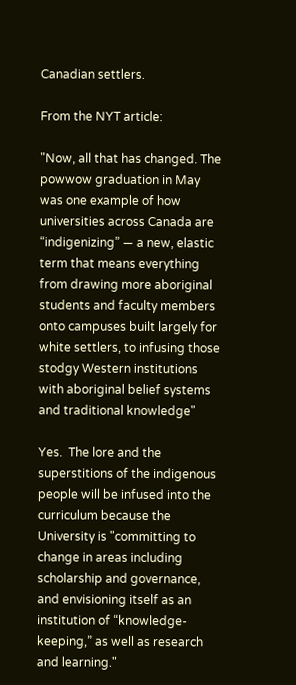Canadian settlers.

From the NYT article:

"Now, all that has changed. The powwow graduation in May was one example of how universities across Canada are “indigenizing” — a new, elastic term that means everything from drawing more aboriginal students and faculty members onto campuses built largely for white settlers, to infusing those stodgy Western institutions with aboriginal belief systems and traditional knowledge"

Yes.  The lore and the superstitions of the indigenous people will be infused into the curriculum because the University is "committing to change in areas including scholarship and governance, and envisioning itself as an institution of “knowledge-keeping,” as well as research and learning."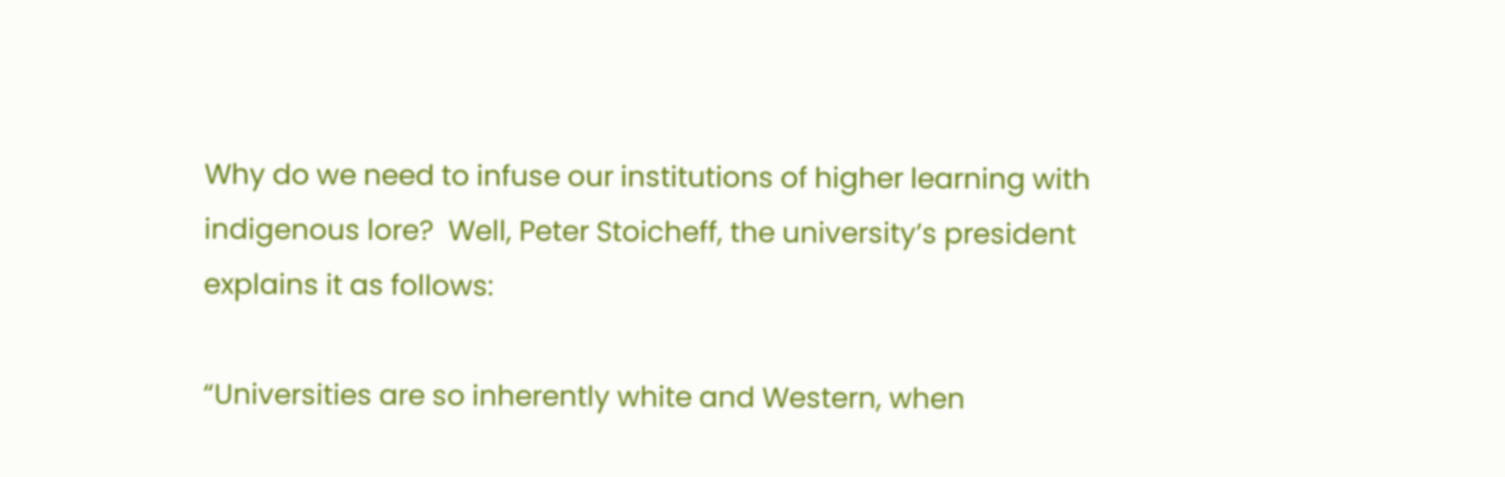Why do we need to infuse our institutions of higher learning with indigenous lore?  Well, Peter Stoicheff, the university’s president explains it as follows:

“Universities are so inherently white and Western, when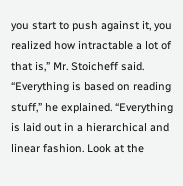you start to push against it, you realized how intractable a lot of that is,” Mr. Stoicheff said.
“Everything is based on reading stuff,” he explained. “Everything is laid out in a hierarchical and linear fashion. Look at the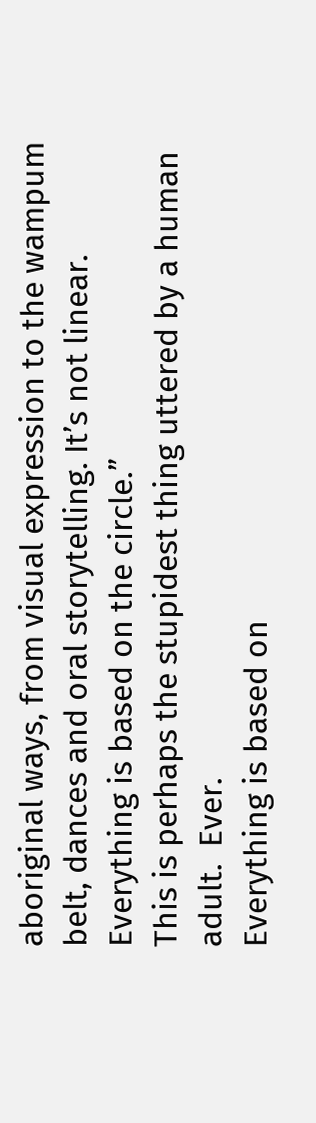aboriginal ways, from visual expression to the wampum belt, dances and oral storytelling. It’s not linear. Everything is based on the circle.”
This is perhaps the stupidest thing uttered by a human adult.  Ever.
Everything is based on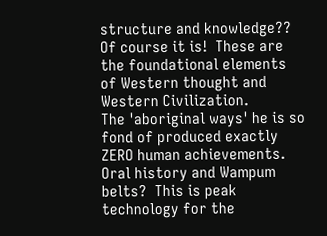structure and knowledge??  Of course it is!  These are the foundational elements of Western thought and Western Civilization.
The 'aboriginal ways' he is so fond of produced exactly ZERO human achievements.  Oral history and Wampum belts?  This is peak technology for the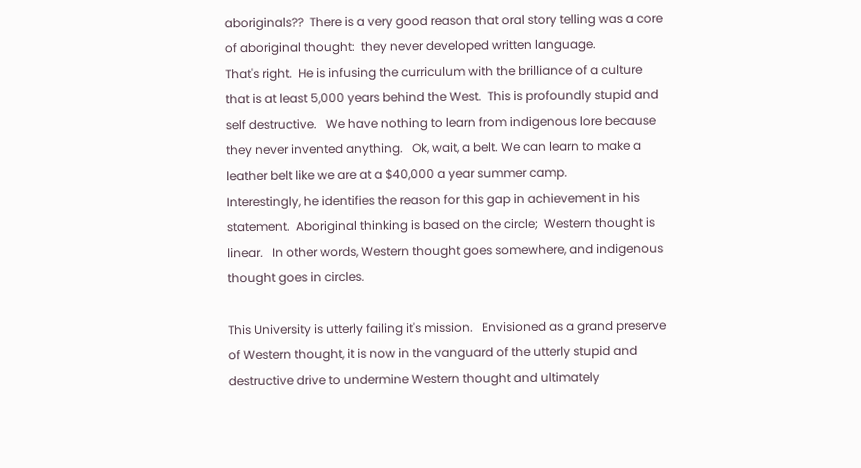aboriginals??  There is a very good reason that oral story telling was a core of aboriginal thought:  they never developed written language.
That's right.  He is infusing the curriculum with the brilliance of a culture that is at least 5,000 years behind the West.  This is profoundly stupid and self destructive.   We have nothing to learn from indigenous lore because they never invented anything.   Ok, wait, a belt. We can learn to make a leather belt like we are at a $40,000 a year summer camp.
Interestingly, he identifies the reason for this gap in achievement in his statement.  Aboriginal thinking is based on the circle;  Western thought is linear.   In other words, Western thought goes somewhere, and indigenous thought goes in circles.

This University is utterly failing it's mission.   Envisioned as a grand preserve of Western thought, it is now in the vanguard of the utterly stupid and destructive drive to undermine Western thought and ultimately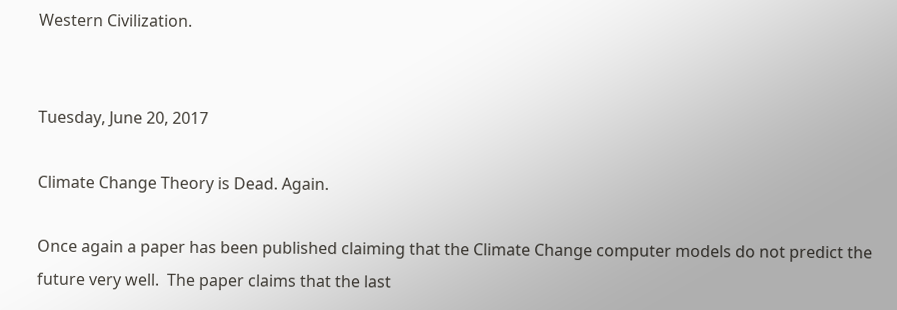Western Civilization.


Tuesday, June 20, 2017

Climate Change Theory is Dead. Again.

Once again a paper has been published claiming that the Climate Change computer models do not predict the future very well.  The paper claims that the last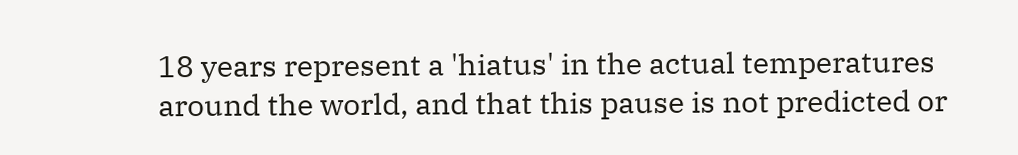18 years represent a 'hiatus' in the actual temperatures around the world, and that this pause is not predicted or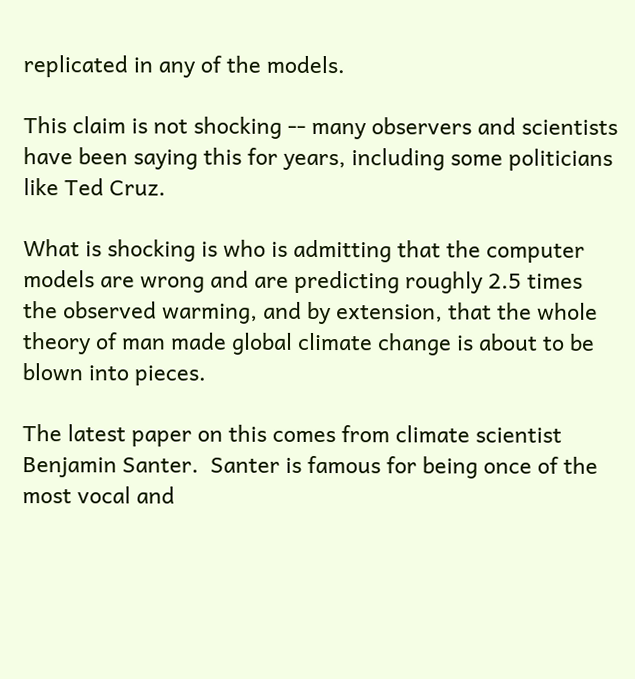replicated in any of the models.

This claim is not shocking -- many observers and scientists have been saying this for years, including some politicians like Ted Cruz.

What is shocking is who is admitting that the computer models are wrong and are predicting roughly 2.5 times the observed warming, and by extension, that the whole theory of man made global climate change is about to be blown into pieces.

The latest paper on this comes from climate scientist Benjamin Santer.  Santer is famous for being once of the most vocal and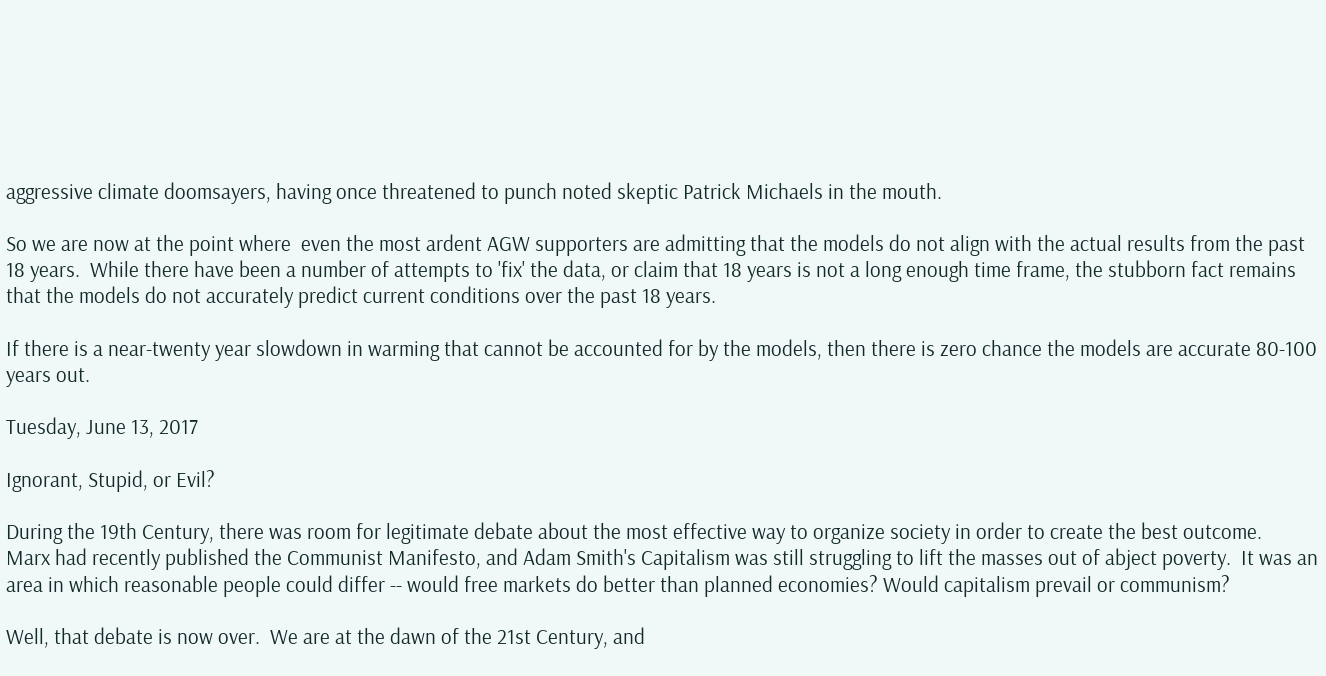aggressive climate doomsayers, having once threatened to punch noted skeptic Patrick Michaels in the mouth.

So we are now at the point where  even the most ardent AGW supporters are admitting that the models do not align with the actual results from the past 18 years.  While there have been a number of attempts to 'fix' the data, or claim that 18 years is not a long enough time frame, the stubborn fact remains that the models do not accurately predict current conditions over the past 18 years.

If there is a near-twenty year slowdown in warming that cannot be accounted for by the models, then there is zero chance the models are accurate 80-100 years out.

Tuesday, June 13, 2017

Ignorant, Stupid, or Evil?

During the 19th Century, there was room for legitimate debate about the most effective way to organize society in order to create the best outcome.   Marx had recently published the Communist Manifesto, and Adam Smith's Capitalism was still struggling to lift the masses out of abject poverty.  It was an area in which reasonable people could differ -- would free markets do better than planned economies? Would capitalism prevail or communism?

Well, that debate is now over.  We are at the dawn of the 21st Century, and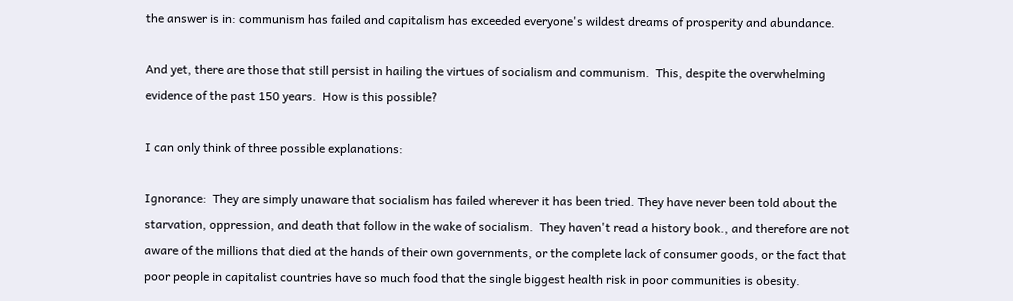the answer is in: communism has failed and capitalism has exceeded everyone's wildest dreams of prosperity and abundance.

And yet, there are those that still persist in hailing the virtues of socialism and communism.  This, despite the overwhelming evidence of the past 150 years.  How is this possible?

I can only think of three possible explanations:

Ignorance:  They are simply unaware that socialism has failed wherever it has been tried. They have never been told about the starvation, oppression, and death that follow in the wake of socialism.  They haven't read a history book., and therefore are not aware of the millions that died at the hands of their own governments, or the complete lack of consumer goods, or the fact that poor people in capitalist countries have so much food that the single biggest health risk in poor communities is obesity.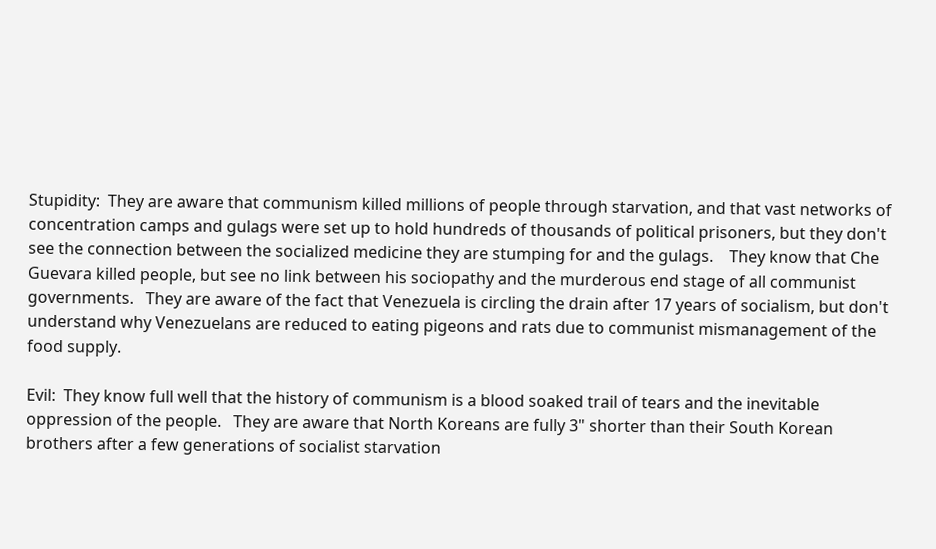Stupidity:  They are aware that communism killed millions of people through starvation, and that vast networks of concentration camps and gulags were set up to hold hundreds of thousands of political prisoners, but they don't see the connection between the socialized medicine they are stumping for and the gulags.    They know that Che Guevara killed people, but see no link between his sociopathy and the murderous end stage of all communist governments.   They are aware of the fact that Venezuela is circling the drain after 17 years of socialism, but don't understand why Venezuelans are reduced to eating pigeons and rats due to communist mismanagement of the food supply.

Evil:  They know full well that the history of communism is a blood soaked trail of tears and the inevitable oppression of the people.   They are aware that North Koreans are fully 3" shorter than their South Korean brothers after a few generations of socialist starvation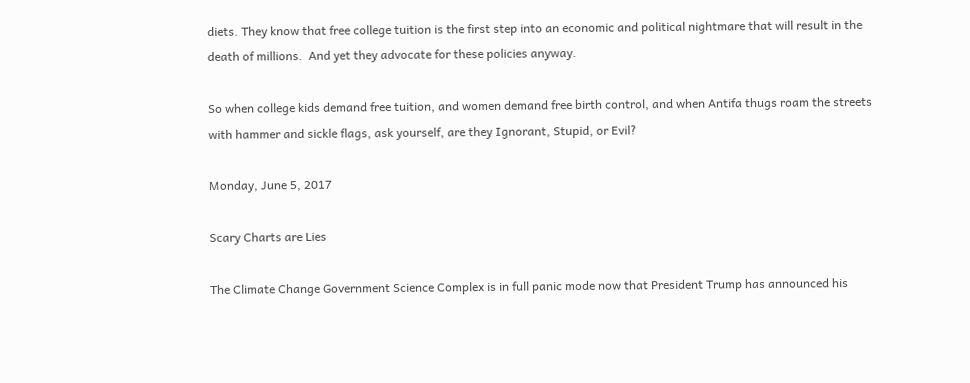diets. They know that free college tuition is the first step into an economic and political nightmare that will result in the death of millions.  And yet they advocate for these policies anyway.

So when college kids demand free tuition, and women demand free birth control, and when Antifa thugs roam the streets with hammer and sickle flags, ask yourself, are they Ignorant, Stupid, or Evil?

Monday, June 5, 2017

Scary Charts are Lies

The Climate Change Government Science Complex is in full panic mode now that President Trump has announced his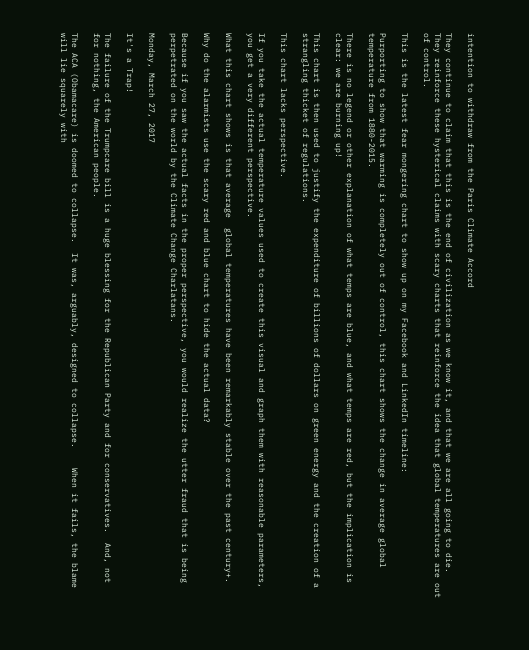intention to withdraw from the Paris Climate Accord

They continue to claim that this is the end of civilization as we know it, and that we are all going to die.  They reinforce these hysterical claims with scary charts that reinforce the idea that global temperatures are out of control.

This is the latest fear mongering chart to show up on my Facebook and LinkedIn timeline:

Purporting to show that warming is completely out of control, this chart shows the change in average global temperature from 1880-2015.

There is no legend or other explanation of what temps are blue, and what temps are red, but the implication is clear: we are burning up!

This chart is then used to justify the expenditure of billions of dollars on green energy and the creation of a strangling thicket of regulations.

This chart lacks perspective.

If you take the actual temperature values used to create this visual and graph them with reasonable parameters, you get a very different perspective.

What this chart shows is that average  global temperatures have been remarkably stable over the past century+.

Why do the alarmists use the scary red and blue chart to hide the actual data?

Because if you saw the actual facts in the proper perspective, you would realize the utter fraud that is being perpetrated on the world by the Climate Change Charlatans.

Monday, March 27, 2017

It's a Trap!

The failure of the Trumpcare bill is a huge blessing for the Republican Party and for conservatives.  And, not for nothing, the American people.

The ACA (Obamacare) is doomed to collapse.  It was, arguably, designed to collapse.    When it fails, the blame will lie squarely with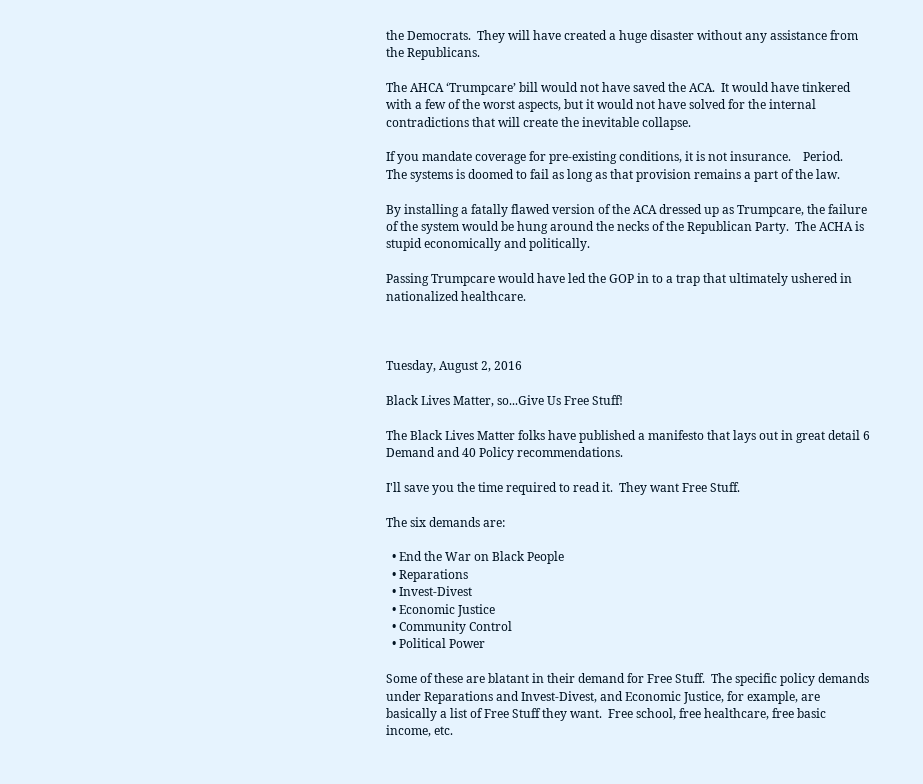the Democrats.  They will have created a huge disaster without any assistance from the Republicans.

The AHCA ‘Trumpcare’ bill would not have saved the ACA.  It would have tinkered with a few of the worst aspects, but it would not have solved for the internal contradictions that will create the inevitable collapse.

If you mandate coverage for pre-existing conditions, it is not insurance.    Period.    The systems is doomed to fail as long as that provision remains a part of the law.

By installing a fatally flawed version of the ACA dressed up as Trumpcare, the failure of the system would be hung around the necks of the Republican Party.  The ACHA is stupid economically and politically.

Passing Trumpcare would have led the GOP in to a trap that ultimately ushered in nationalized healthcare.



Tuesday, August 2, 2016

Black Lives Matter, so...Give Us Free Stuff!

The Black Lives Matter folks have published a manifesto that lays out in great detail 6 Demand and 40 Policy recommendations.

I'll save you the time required to read it.  They want Free Stuff.

The six demands are:

  • End the War on Black People
  • Reparations
  • Invest-Divest
  • Economic Justice
  • Community Control
  • Political Power

Some of these are blatant in their demand for Free Stuff.  The specific policy demands under Reparations and Invest-Divest, and Economic Justice, for example, are basically a list of Free Stuff they want.  Free school, free healthcare, free basic income, etc.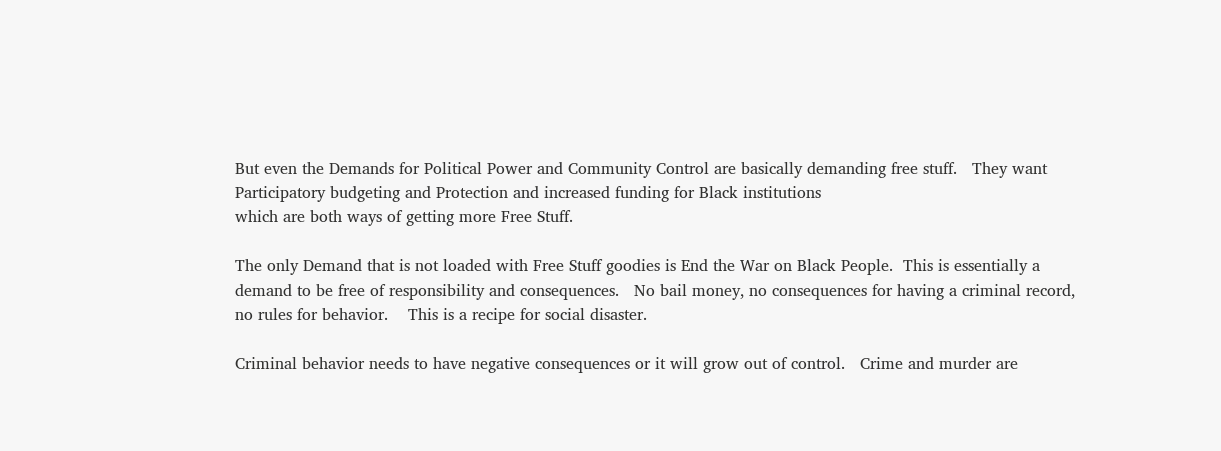But even the Demands for Political Power and Community Control are basically demanding free stuff.   They want Participatory budgeting and Protection and increased funding for Black institutions
which are both ways of getting more Free Stuff.

The only Demand that is not loaded with Free Stuff goodies is End the War on Black People.  This is essentially a demand to be free of responsibility and consequences.   No bail money, no consequences for having a criminal record, no rules for behavior.    This is a recipe for social disaster.

Criminal behavior needs to have negative consequences or it will grow out of control.   Crime and murder are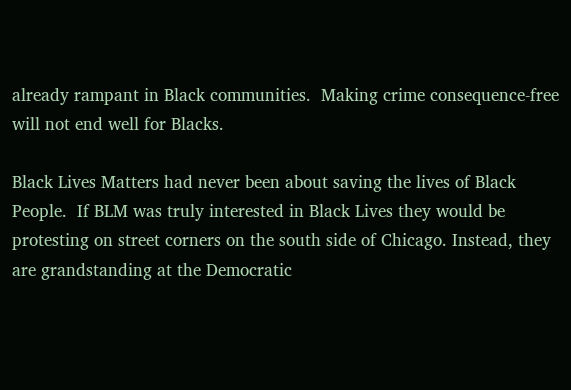already rampant in Black communities.  Making crime consequence-free will not end well for Blacks.

Black Lives Matters had never been about saving the lives of Black People.  If BLM was truly interested in Black Lives they would be protesting on street corners on the south side of Chicago. Instead, they are grandstanding at the Democratic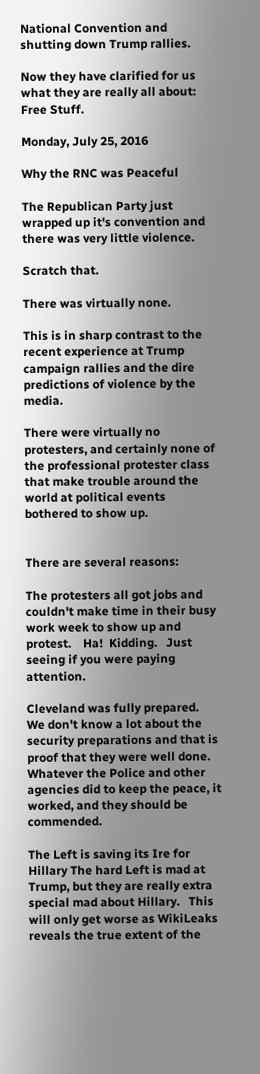National Convention and shutting down Trump rallies.

Now they have clarified for us what they are really all about:  Free Stuff.

Monday, July 25, 2016

Why the RNC was Peaceful

The Republican Party just wrapped up it's convention and there was very little violence.

Scratch that.

There was virtually none.

This is in sharp contrast to the recent experience at Trump campaign rallies and the dire predictions of violence by the media.

There were virtually no protesters, and certainly none of the professional protester class that make trouble around the world at political events bothered to show up.


There are several reasons:

The protesters all got jobs and couldn't make time in their busy work week to show up and protest.    Ha!  Kidding.   Just seeing if you were paying attention.

Cleveland was fully prepared.  We don't know a lot about the security preparations and that is proof that they were well done.   Whatever the Police and other agencies did to keep the peace, it worked, and they should be commended.

The Left is saving its Ire for Hillary The hard Left is mad at Trump, but they are really extra special mad about Hillary.   This will only get worse as WikiLeaks reveals the true extent of the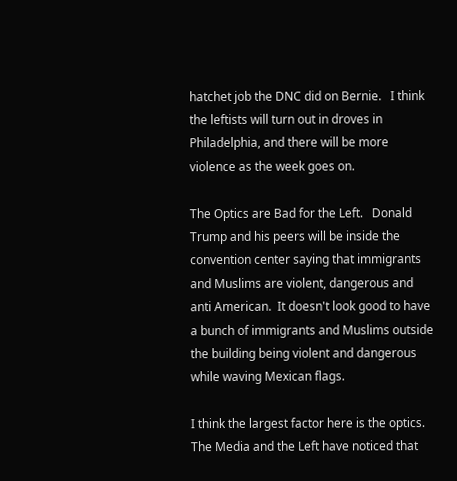hatchet job the DNC did on Bernie.   I think the leftists will turn out in droves in Philadelphia, and there will be more violence as the week goes on.

The Optics are Bad for the Left.   Donald Trump and his peers will be inside the convention center saying that immigrants and Muslims are violent, dangerous and anti American.  It doesn't look good to have a bunch of immigrants and Muslims outside the building being violent and dangerous while waving Mexican flags.

I think the largest factor here is the optics.    The Media and the Left have noticed that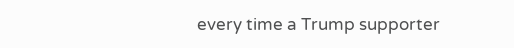every time a Trump supporter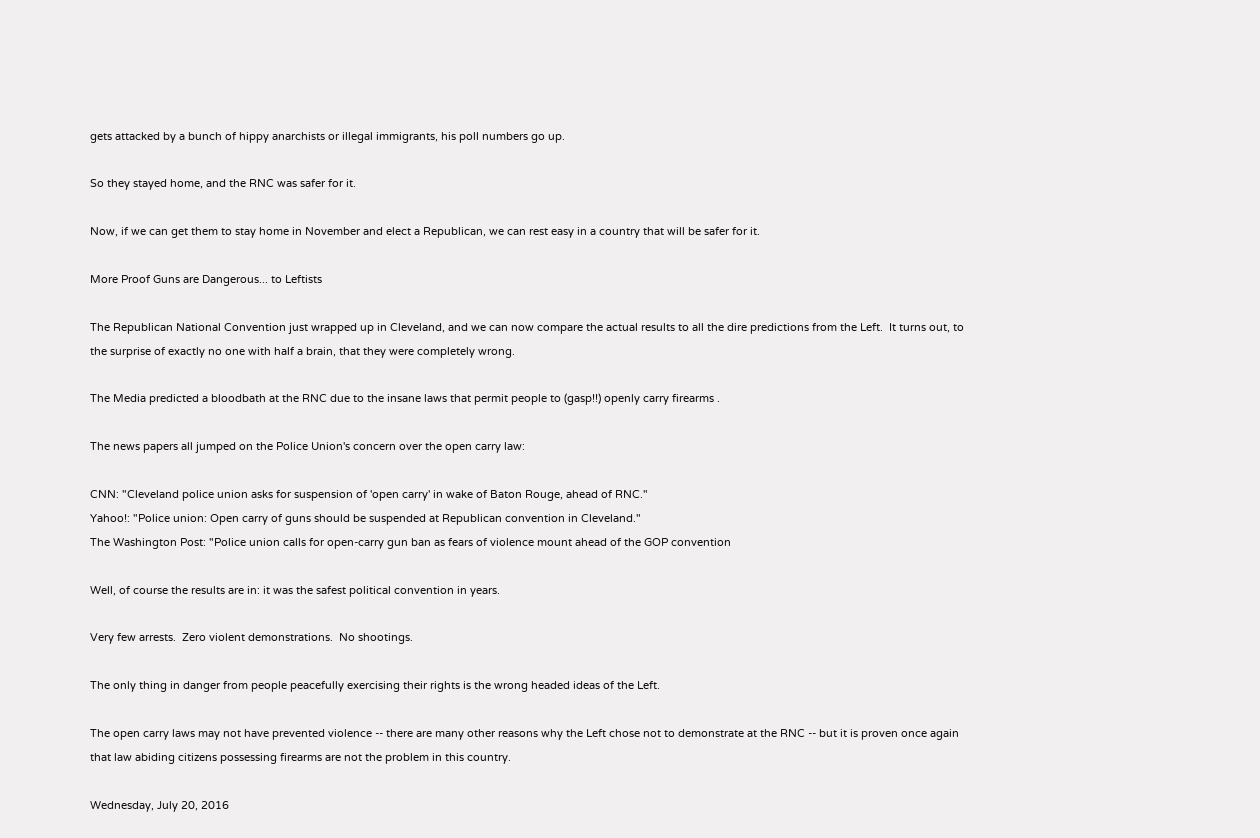gets attacked by a bunch of hippy anarchists or illegal immigrants, his poll numbers go up.

So they stayed home, and the RNC was safer for it.

Now, if we can get them to stay home in November and elect a Republican, we can rest easy in a country that will be safer for it.

More Proof Guns are Dangerous... to Leftists

The Republican National Convention just wrapped up in Cleveland, and we can now compare the actual results to all the dire predictions from the Left.  It turns out, to the surprise of exactly no one with half a brain, that they were completely wrong.

The Media predicted a bloodbath at the RNC due to the insane laws that permit people to (gasp!!) openly carry firearms .

The news papers all jumped on the Police Union's concern over the open carry law:

CNN: "Cleveland police union asks for suspension of 'open carry' in wake of Baton Rouge, ahead of RNC."
Yahoo!: "Police union: Open carry of guns should be suspended at Republican convention in Cleveland."
The Washington Post: "Police union calls for open-carry gun ban as fears of violence mount ahead of the GOP convention

Well, of course the results are in: it was the safest political convention in years.

Very few arrests.  Zero violent demonstrations.  No shootings.

The only thing in danger from people peacefully exercising their rights is the wrong headed ideas of the Left.

The open carry laws may not have prevented violence -- there are many other reasons why the Left chose not to demonstrate at the RNC -- but it is proven once again that law abiding citizens possessing firearms are not the problem in this country.

Wednesday, July 20, 2016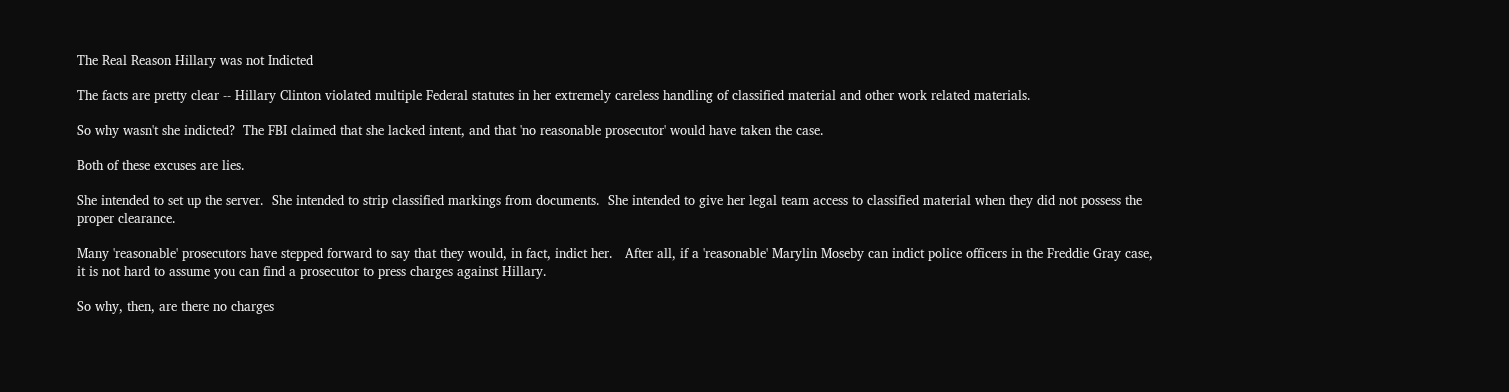The Real Reason Hillary was not Indicted

The facts are pretty clear -- Hillary Clinton violated multiple Federal statutes in her extremely careless handling of classified material and other work related materials.

So why wasn't she indicted?  The FBI claimed that she lacked intent, and that 'no reasonable prosecutor' would have taken the case.

Both of these excuses are lies.

She intended to set up the server.  She intended to strip classified markings from documents.  She intended to give her legal team access to classified material when they did not possess the proper clearance.

Many 'reasonable' prosecutors have stepped forward to say that they would, in fact, indict her.   After all, if a 'reasonable' Marylin Moseby can indict police officers in the Freddie Gray case, it is not hard to assume you can find a prosecutor to press charges against Hillary.

So why, then, are there no charges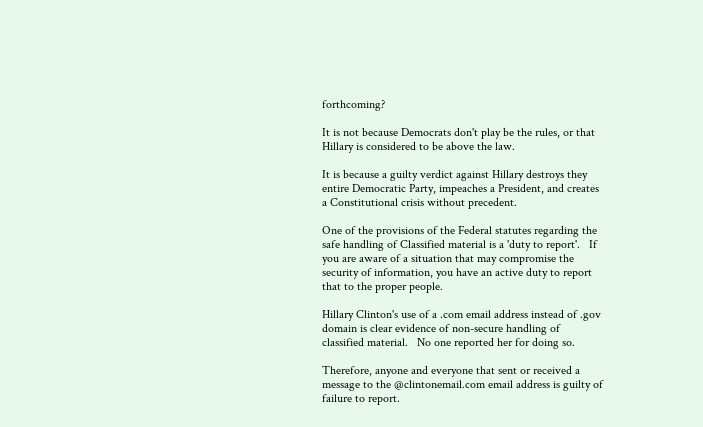forthcoming?

It is not because Democrats don't play be the rules, or that Hillary is considered to be above the law.

It is because a guilty verdict against Hillary destroys they entire Democratic Party, impeaches a President, and creates a Constitutional crisis without precedent.

One of the provisions of the Federal statutes regarding the safe handling of Classified material is a 'duty to report'.   If you are aware of a situation that may compromise the security of information, you have an active duty to report that to the proper people.

Hillary Clinton's use of a .com email address instead of .gov domain is clear evidence of non-secure handling of classified material.   No one reported her for doing so.

Therefore, anyone and everyone that sent or received a message to the @clintonemail.com email address is guilty of failure to report.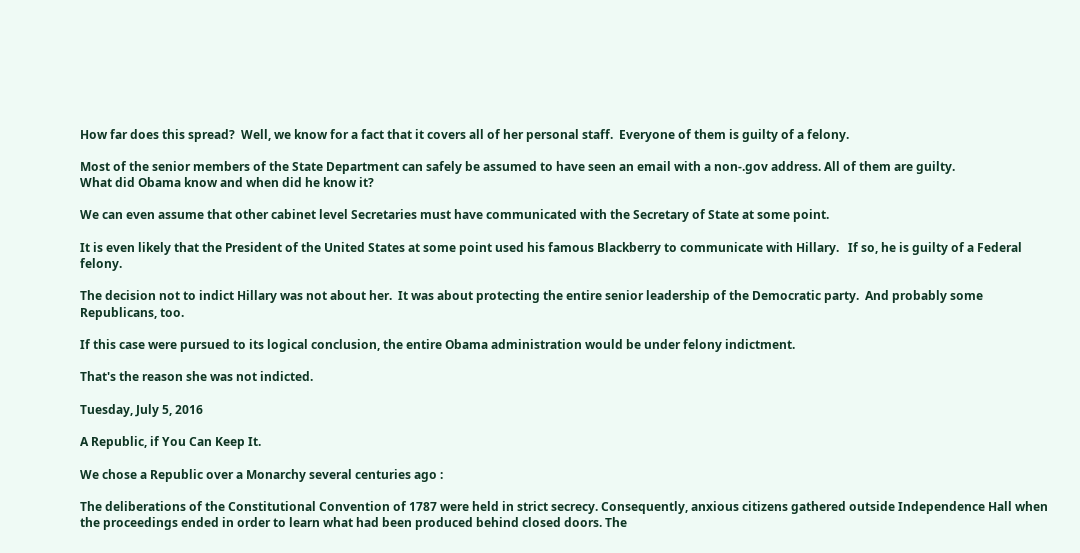How far does this spread?  Well, we know for a fact that it covers all of her personal staff.  Everyone of them is guilty of a felony.

Most of the senior members of the State Department can safely be assumed to have seen an email with a non-.gov address. All of them are guilty.
What did Obama know and when did he know it?

We can even assume that other cabinet level Secretaries must have communicated with the Secretary of State at some point.

It is even likely that the President of the United States at some point used his famous Blackberry to communicate with Hillary.   If so, he is guilty of a Federal felony.

The decision not to indict Hillary was not about her.  It was about protecting the entire senior leadership of the Democratic party.  And probably some Republicans, too.

If this case were pursued to its logical conclusion, the entire Obama administration would be under felony indictment.

That's the reason she was not indicted.

Tuesday, July 5, 2016

A Republic, if You Can Keep It.

We chose a Republic over a Monarchy several centuries ago :

The deliberations of the Constitutional Convention of 1787 were held in strict secrecy. Consequently, anxious citizens gathered outside Independence Hall when the proceedings ended in order to learn what had been produced behind closed doors. The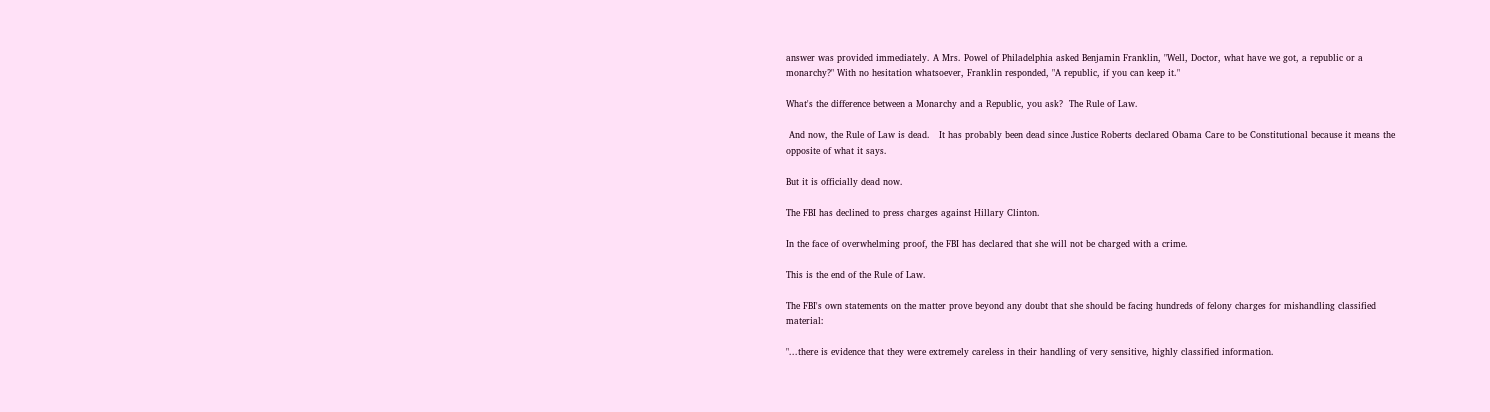answer was provided immediately. A Mrs. Powel of Philadelphia asked Benjamin Franklin, "Well, Doctor, what have we got, a republic or a monarchy?" With no hesitation whatsoever, Franklin responded, "A republic, if you can keep it."

What's the difference between a Monarchy and a Republic, you ask?  The Rule of Law.

 And now, the Rule of Law is dead.   It has probably been dead since Justice Roberts declared Obama Care to be Constitutional because it means the opposite of what it says.

But it is officially dead now.

The FBI has declined to press charges against Hillary Clinton.

In the face of overwhelming proof, the FBI has declared that she will not be charged with a crime.

This is the end of the Rule of Law.

The FBI's own statements on the matter prove beyond any doubt that she should be facing hundreds of felony charges for mishandling classified material:

"...there is evidence that they were extremely careless in their handling of very sensitive, highly classified information.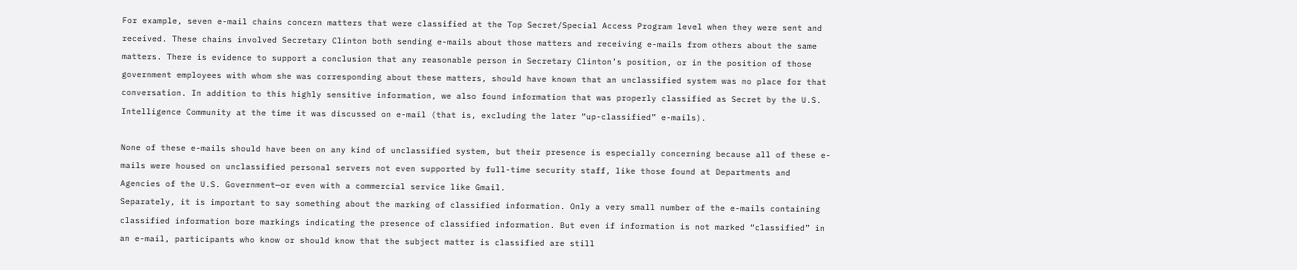For example, seven e-mail chains concern matters that were classified at the Top Secret/Special Access Program level when they were sent and received. These chains involved Secretary Clinton both sending e-mails about those matters and receiving e-mails from others about the same matters. There is evidence to support a conclusion that any reasonable person in Secretary Clinton’s position, or in the position of those government employees with whom she was corresponding about these matters, should have known that an unclassified system was no place for that conversation. In addition to this highly sensitive information, we also found information that was properly classified as Secret by the U.S. Intelligence Community at the time it was discussed on e-mail (that is, excluding the later “up-classified” e-mails).

None of these e-mails should have been on any kind of unclassified system, but their presence is especially concerning because all of these e-mails were housed on unclassified personal servers not even supported by full-time security staff, like those found at Departments and Agencies of the U.S. Government—or even with a commercial service like Gmail.
Separately, it is important to say something about the marking of classified information. Only a very small number of the e-mails containing classified information bore markings indicating the presence of classified information. But even if information is not marked “classified” in an e-mail, participants who know or should know that the subject matter is classified are still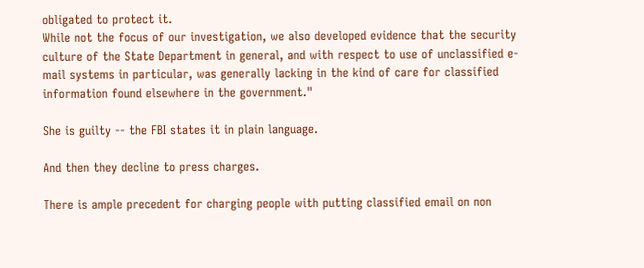obligated to protect it.
While not the focus of our investigation, we also developed evidence that the security culture of the State Department in general, and with respect to use of unclassified e-mail systems in particular, was generally lacking in the kind of care for classified information found elsewhere in the government."

She is guilty -- the FBI states it in plain language.

And then they decline to press charges.

There is ample precedent for charging people with putting classified email on non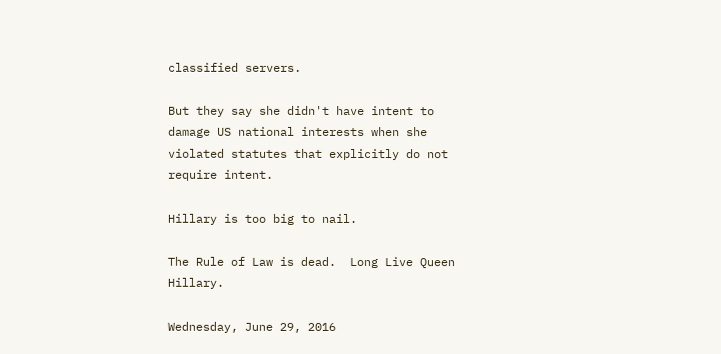classified servers.

But they say she didn't have intent to damage US national interests when she violated statutes that explicitly do not require intent.

Hillary is too big to nail.

The Rule of Law is dead.  Long Live Queen Hillary.

Wednesday, June 29, 2016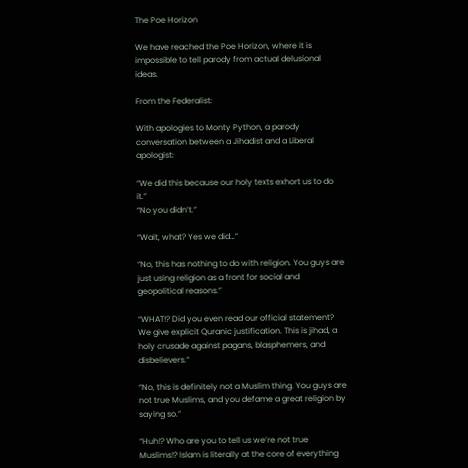The Poe Horizon

We have reached the Poe Horizon, where it is impossible to tell parody from actual delusional ideas.

From the Federalist:

With apologies to Monty Python, a parody conversation between a Jihadist and a Liberal apologist:

“We did this because our holy texts exhort us to do it.”
“No you didn’t.”

“Wait, what? Yes we did…”

“No, this has nothing to do with religion. You guys are just using religion as a front for social and geopolitical reasons.”

“WHAT!? Did you even read our official statement? We give explicit Quranic justification. This is jihad, a holy crusade against pagans, blasphemers, and disbelievers.”

“No, this is definitely not a Muslim thing. You guys are not true Muslims, and you defame a great religion by saying so.”

“Huh!? Who are you to tell us we’re not true Muslims!? Islam is literally at the core of everything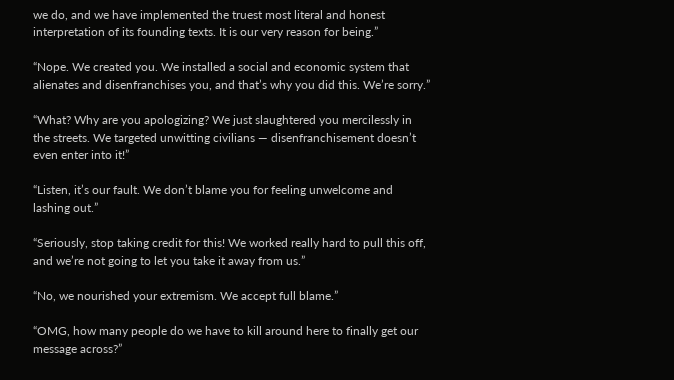we do, and we have implemented the truest most literal and honest interpretation of its founding texts. It is our very reason for being.”

“Nope. We created you. We installed a social and economic system that alienates and disenfranchises you, and that’s why you did this. We’re sorry.”

“What? Why are you apologizing? We just slaughtered you mercilessly in the streets. We targeted unwitting civilians — disenfranchisement doesn’t even enter into it!”

“Listen, it’s our fault. We don’t blame you for feeling unwelcome and lashing out.”

“Seriously, stop taking credit for this! We worked really hard to pull this off, and we’re not going to let you take it away from us.”

“No, we nourished your extremism. We accept full blame.”

“OMG, how many people do we have to kill around here to finally get our message across?”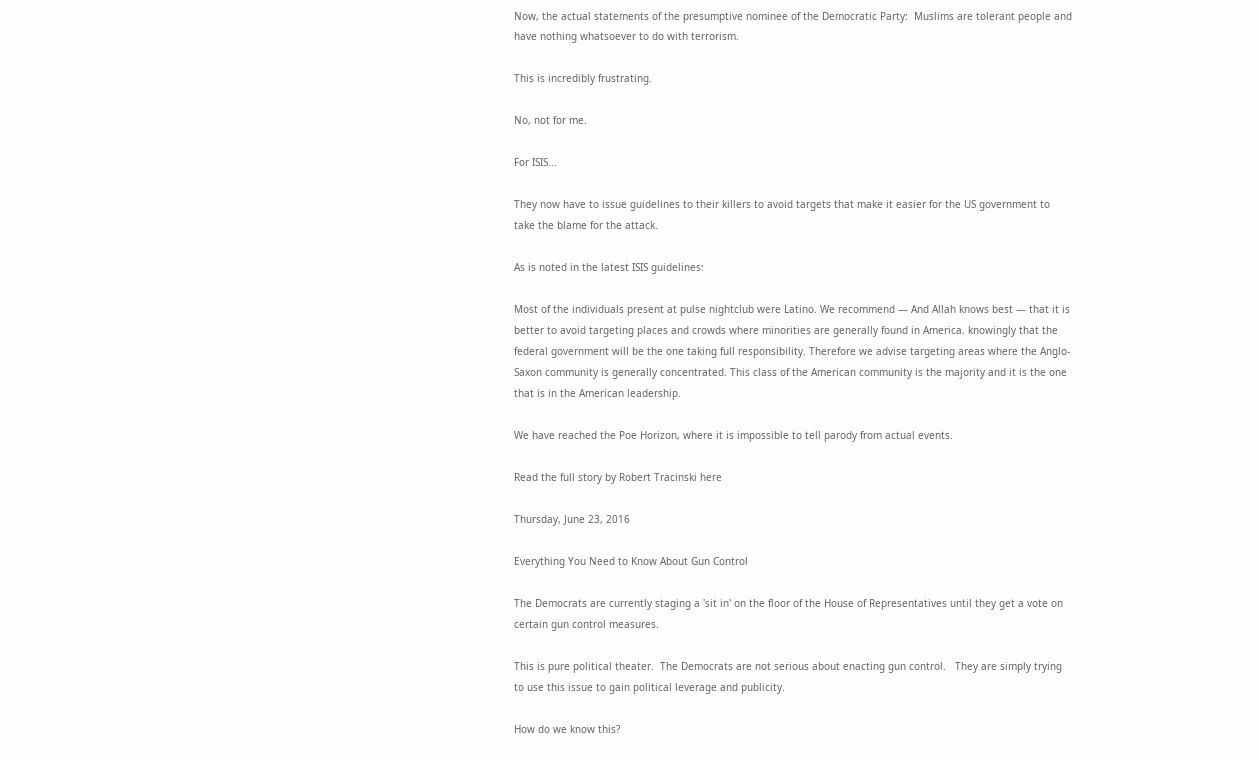Now, the actual statements of the presumptive nominee of the Democratic Party:  Muslims are tolerant people and have nothing whatsoever to do with terrorism.

This is incredibly frustrating.

No, not for me.

For ISIS...

They now have to issue guidelines to their killers to avoid targets that make it easier for the US government to take the blame for the attack.

As is noted in the latest ISIS guidelines:

Most of the individuals present at pulse nightclub were Latino. We recommend — And Allah knows best — that it is better to avoid targeting places and crowds where minorities are generally found in America. knowingly that the federal government will be the one taking full responsibility. Therefore we advise targeting areas where the Anglo-Saxon community is generally concentrated. This class of the American community is the majority and it is the one that is in the American leadership.

We have reached the Poe Horizon, where it is impossible to tell parody from actual events.

Read the full story by Robert Tracinski here

Thursday, June 23, 2016

Everything You Need to Know About Gun Control

The Democrats are currently staging a 'sit in' on the floor of the House of Representatives until they get a vote on certain gun control measures.

This is pure political theater.  The Democrats are not serious about enacting gun control.   They are simply trying to use this issue to gain political leverage and publicity.

How do we know this?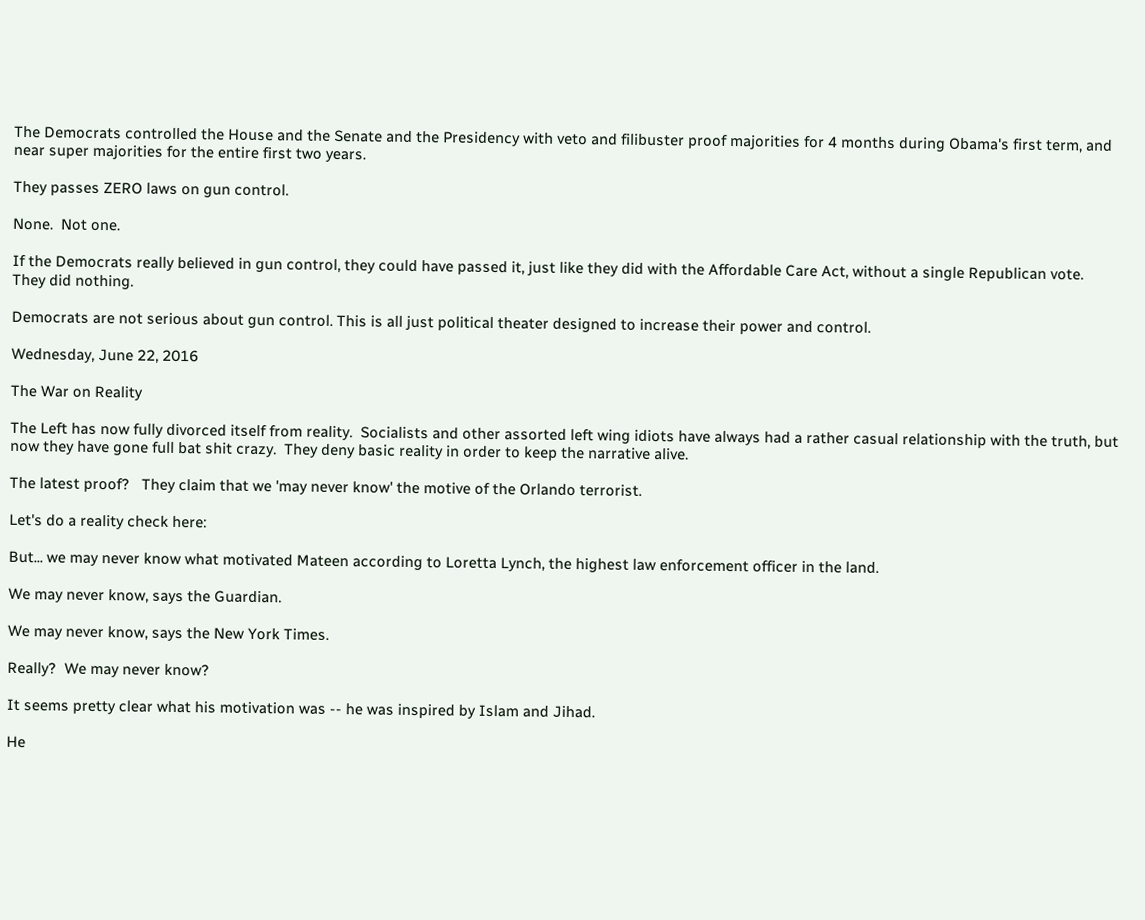The Democrats controlled the House and the Senate and the Presidency with veto and filibuster proof majorities for 4 months during Obama's first term, and near super majorities for the entire first two years.

They passes ZERO laws on gun control.

None.  Not one.

If the Democrats really believed in gun control, they could have passed it, just like they did with the Affordable Care Act, without a single Republican vote.    They did nothing.

Democrats are not serious about gun control. This is all just political theater designed to increase their power and control.

Wednesday, June 22, 2016

The War on Reality

The Left has now fully divorced itself from reality.  Socialists and other assorted left wing idiots have always had a rather casual relationship with the truth, but now they have gone full bat shit crazy.  They deny basic reality in order to keep the narrative alive.

The latest proof?   They claim that we 'may never know' the motive of the Orlando terrorist.

Let's do a reality check here:

But... we may never know what motivated Mateen according to Loretta Lynch, the highest law enforcement officer in the land.

We may never know, says the Guardian.

We may never know, says the New York Times.

Really?  We may never know?

It seems pretty clear what his motivation was -- he was inspired by Islam and Jihad.

He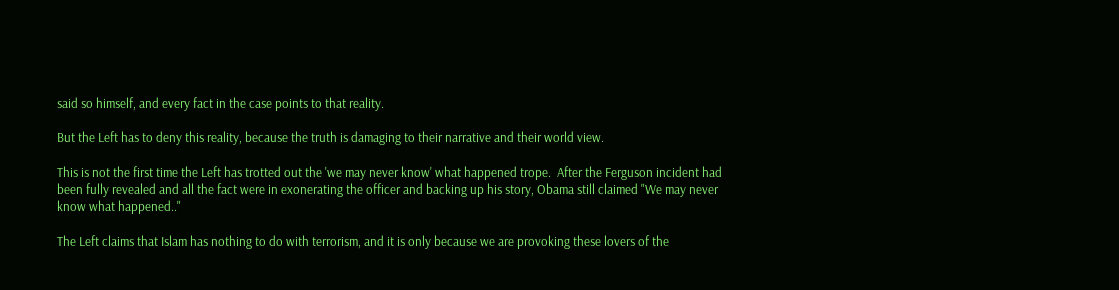said so himself, and every fact in the case points to that reality.

But the Left has to deny this reality, because the truth is damaging to their narrative and their world view.

This is not the first time the Left has trotted out the 'we may never know' what happened trope.  After the Ferguson incident had been fully revealed and all the fact were in exonerating the officer and backing up his story, Obama still claimed "We may never know what happened.."

The Left claims that Islam has nothing to do with terrorism, and it is only because we are provoking these lovers of the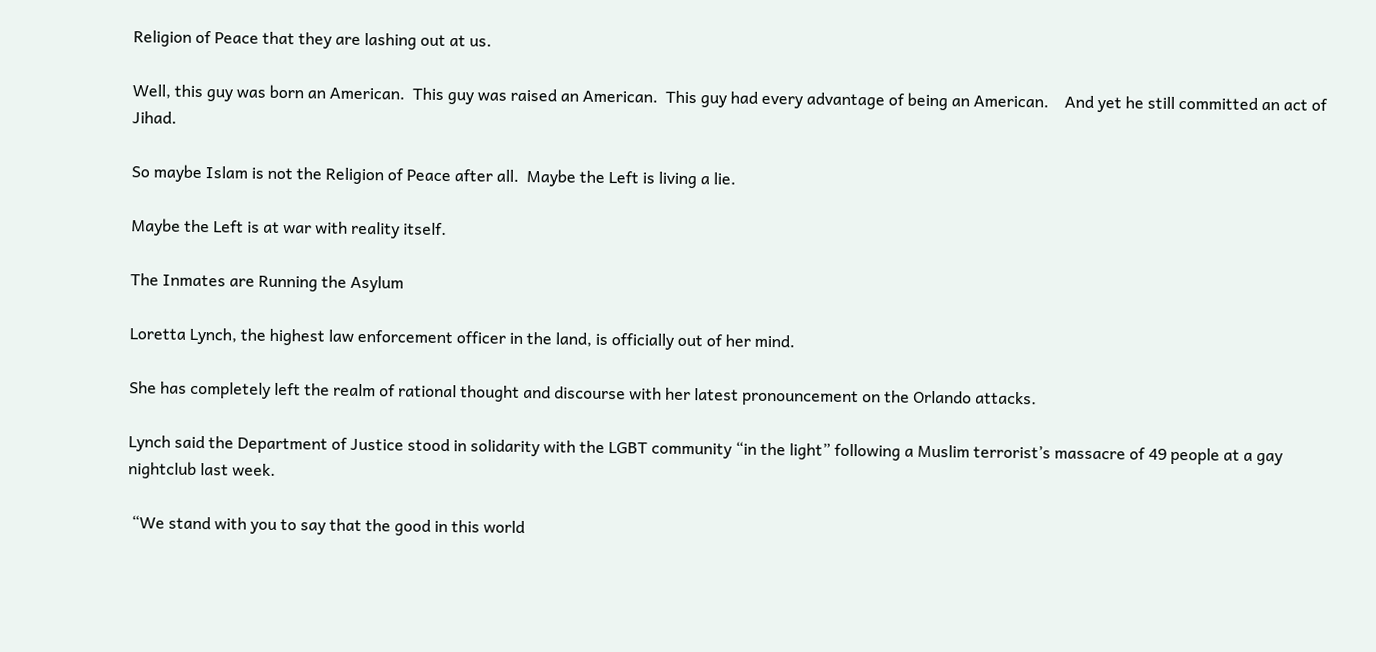Religion of Peace that they are lashing out at us.

Well, this guy was born an American.  This guy was raised an American.  This guy had every advantage of being an American.    And yet he still committed an act of Jihad.

So maybe Islam is not the Religion of Peace after all.  Maybe the Left is living a lie.

Maybe the Left is at war with reality itself.

The Inmates are Running the Asylum

Loretta Lynch, the highest law enforcement officer in the land, is officially out of her mind.

She has completely left the realm of rational thought and discourse with her latest pronouncement on the Orlando attacks.

Lynch said the Department of Justice stood in solidarity with the LGBT community “in the light” following a Muslim terrorist’s massacre of 49 people at a gay nightclub last week.

 “We stand with you to say that the good in this world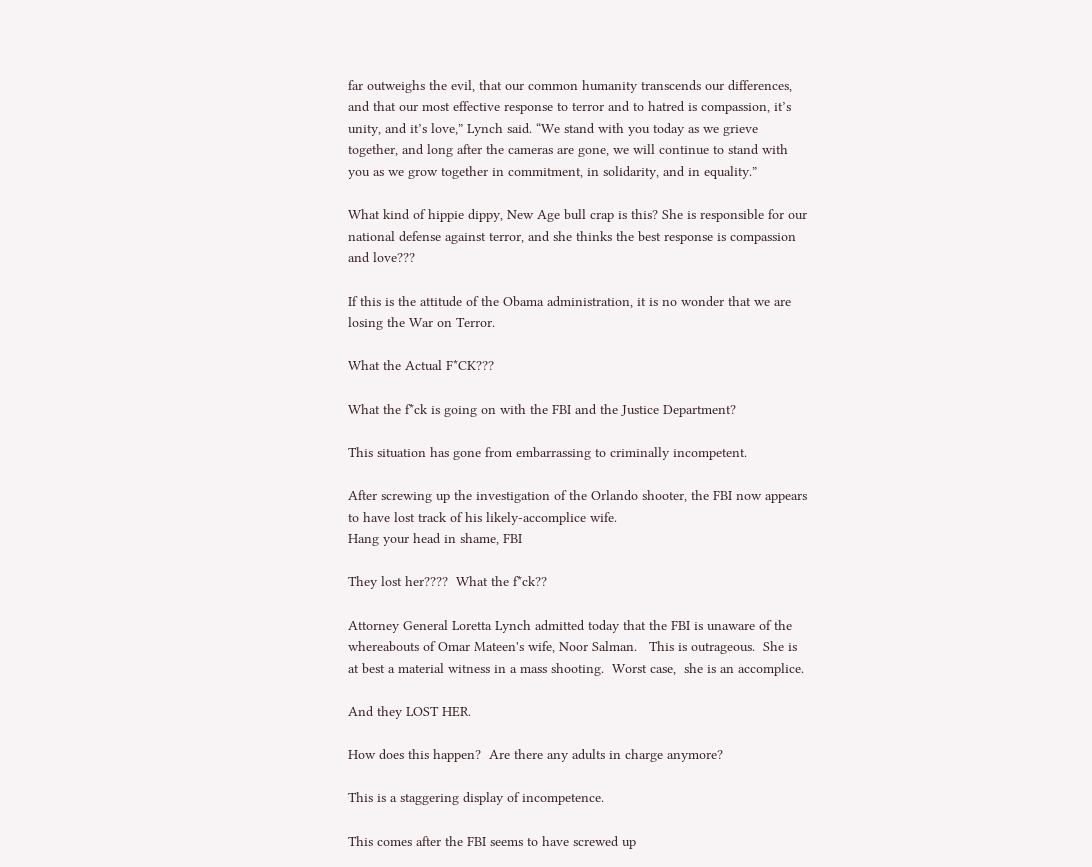far outweighs the evil, that our common humanity transcends our differences, and that our most effective response to terror and to hatred is compassion, it’s unity, and it’s love,” Lynch said. “We stand with you today as we grieve together, and long after the cameras are gone, we will continue to stand with you as we grow together in commitment, in solidarity, and in equality.”

What kind of hippie dippy, New Age bull crap is this? She is responsible for our national defense against terror, and she thinks the best response is compassion and love???

If this is the attitude of the Obama administration, it is no wonder that we are losing the War on Terror.

What the Actual F*CK???

What the f*ck is going on with the FBI and the Justice Department?

This situation has gone from embarrassing to criminally incompetent.

After screwing up the investigation of the Orlando shooter, the FBI now appears to have lost track of his likely-accomplice wife.
Hang your head in shame, FBI

They lost her????  What the f*ck??

Attorney General Loretta Lynch admitted today that the FBI is unaware of the whereabouts of Omar Mateen's wife, Noor Salman.   This is outrageous.  She is at best a material witness in a mass shooting.  Worst case,  she is an accomplice.

And they LOST HER.

How does this happen?  Are there any adults in charge anymore?

This is a staggering display of incompetence.

This comes after the FBI seems to have screwed up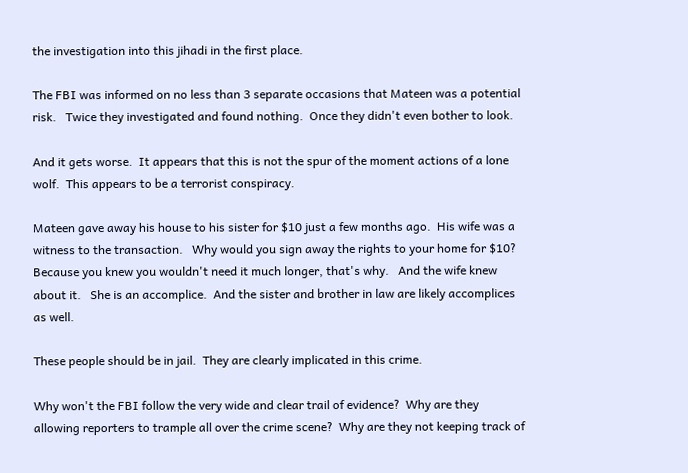the investigation into this jihadi in the first place.

The FBI was informed on no less than 3 separate occasions that Mateen was a potential risk.   Twice they investigated and found nothing.  Once they didn't even bother to look.

And it gets worse.  It appears that this is not the spur of the moment actions of a lone wolf.  This appears to be a terrorist conspiracy.

Mateen gave away his house to his sister for $10 just a few months ago.  His wife was a witness to the transaction.   Why would you sign away the rights to your home for $10?  Because you knew you wouldn't need it much longer, that's why.   And the wife knew about it.   She is an accomplice.  And the sister and brother in law are likely accomplices as well.

These people should be in jail.  They are clearly implicated in this crime.

Why won't the FBI follow the very wide and clear trail of evidence?  Why are they allowing reporters to trample all over the crime scene?  Why are they not keeping track of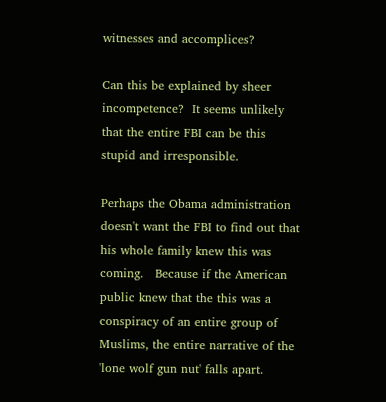witnesses and accomplices?

Can this be explained by sheer incompetence?  It seems unlikely that the entire FBI can be this stupid and irresponsible.

Perhaps the Obama administration doesn't want the FBI to find out that his whole family knew this was coming.   Because if the American public knew that the this was a conspiracy of an entire group of Muslims, the entire narrative of the 'lone wolf gun nut' falls apart.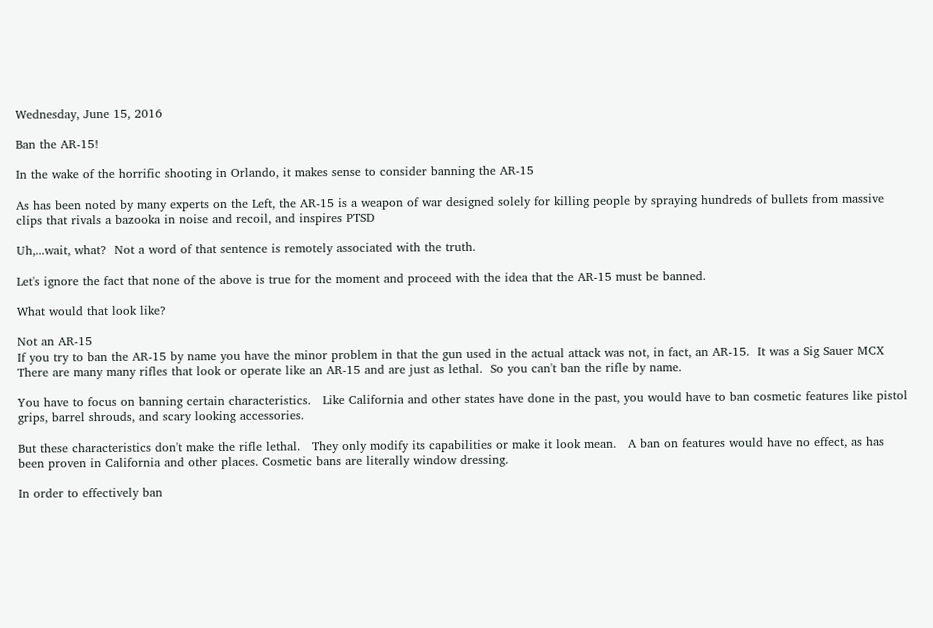Wednesday, June 15, 2016

Ban the AR-15!

In the wake of the horrific shooting in Orlando, it makes sense to consider banning the AR-15

As has been noted by many experts on the Left, the AR-15 is a weapon of war designed solely for killing people by spraying hundreds of bullets from massive clips that rivals a bazooka in noise and recoil, and inspires PTSD

Uh,...wait, what?  Not a word of that sentence is remotely associated with the truth.

Let's ignore the fact that none of the above is true for the moment and proceed with the idea that the AR-15 must be banned.

What would that look like?

Not an AR-15
If you try to ban the AR-15 by name you have the minor problem in that the gun used in the actual attack was not, in fact, an AR-15.  It was a Sig Sauer MCX   There are many many rifles that look or operate like an AR-15 and are just as lethal.  So you can't ban the rifle by name.

You have to focus on banning certain characteristics.   Like California and other states have done in the past, you would have to ban cosmetic features like pistol grips, barrel shrouds, and scary looking accessories.

But these characteristics don't make the rifle lethal.   They only modify its capabilities or make it look mean.   A ban on features would have no effect, as has been proven in California and other places. Cosmetic bans are literally window dressing.

In order to effectively ban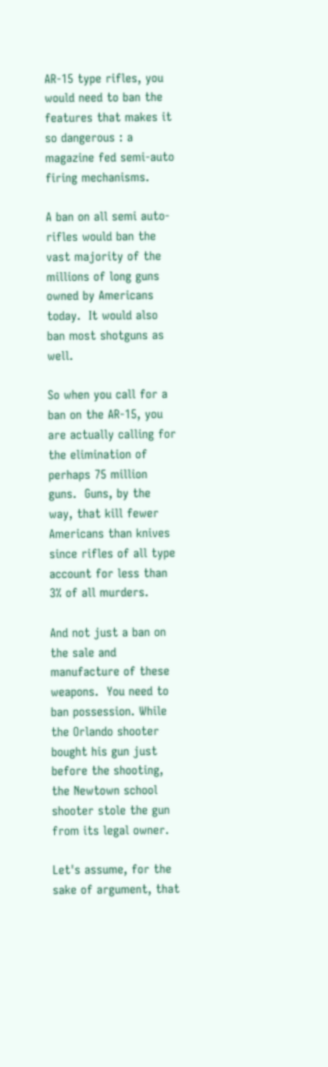AR-15 type rifles, you would need to ban the features that makes it so dangerous : a magazine fed semi-auto firing mechanisms.

A ban on all semi auto-rifles would ban the vast majority of the millions of long guns owned by Americans today.  It would also ban most shotguns as well.

So when you call for a ban on the AR-15, you are actually calling for the elimination of perhaps 75 million guns.  Guns, by the way, that kill fewer Americans than knives since rifles of all type account for less than 3% of all murders.

And not just a ban on the sale and manufacture of these weapons.  You need to ban possession. While the Orlando shooter bought his gun just before the shooting, the Newtown school shooter stole the gun from its legal owner.

Let's assume, for the sake of argument, that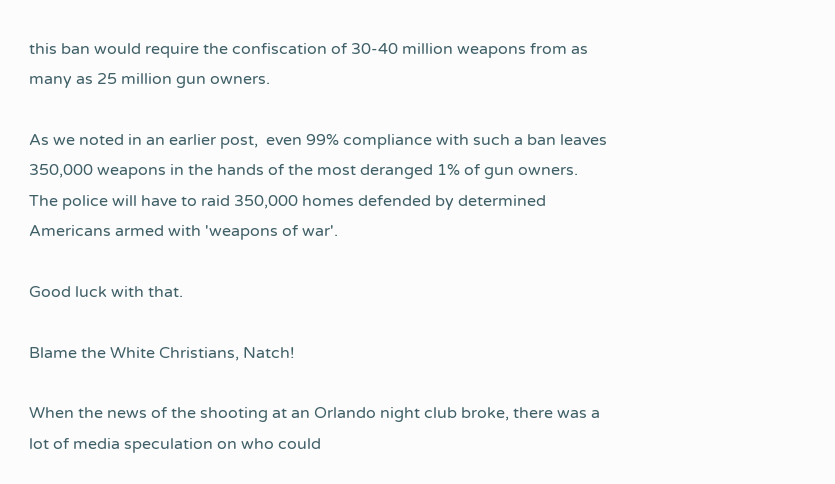this ban would require the confiscation of 30-40 million weapons from as many as 25 million gun owners.

As we noted in an earlier post,  even 99% compliance with such a ban leaves 350,000 weapons in the hands of the most deranged 1% of gun owners.   The police will have to raid 350,000 homes defended by determined Americans armed with 'weapons of war'.

Good luck with that.

Blame the White Christians, Natch!

When the news of the shooting at an Orlando night club broke, there was a lot of media speculation on who could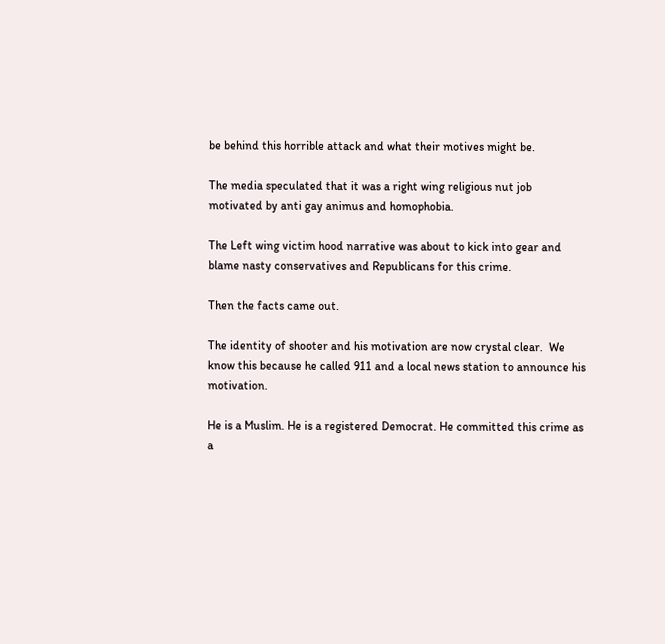be behind this horrible attack and what their motives might be.

The media speculated that it was a right wing religious nut job motivated by anti gay animus and homophobia.

The Left wing victim hood narrative was about to kick into gear and blame nasty conservatives and Republicans for this crime.

Then the facts came out.

The identity of shooter and his motivation are now crystal clear.  We know this because he called 911 and a local news station to announce his motivation.

He is a Muslim. He is a registered Democrat. He committed this crime as a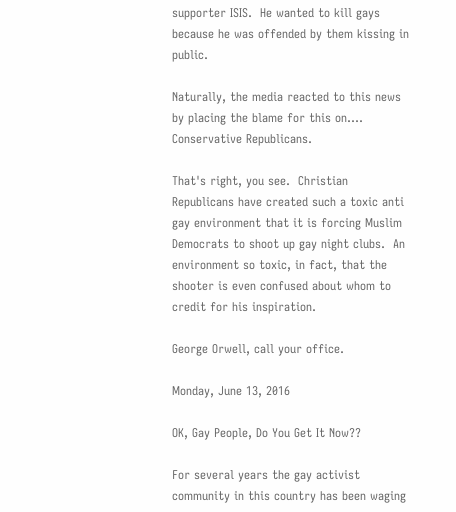supporter ISIS.  He wanted to kill gays because he was offended by them kissing in public.

Naturally, the media reacted to this news by placing the blame for this on.... Conservative Republicans.

That's right, you see.  Christian Republicans have created such a toxic anti gay environment that it is forcing Muslim Democrats to shoot up gay night clubs.  An environment so toxic, in fact, that the shooter is even confused about whom to credit for his inspiration.

George Orwell, call your office.

Monday, June 13, 2016

OK, Gay People, Do You Get It Now??

For several years the gay activist community in this country has been waging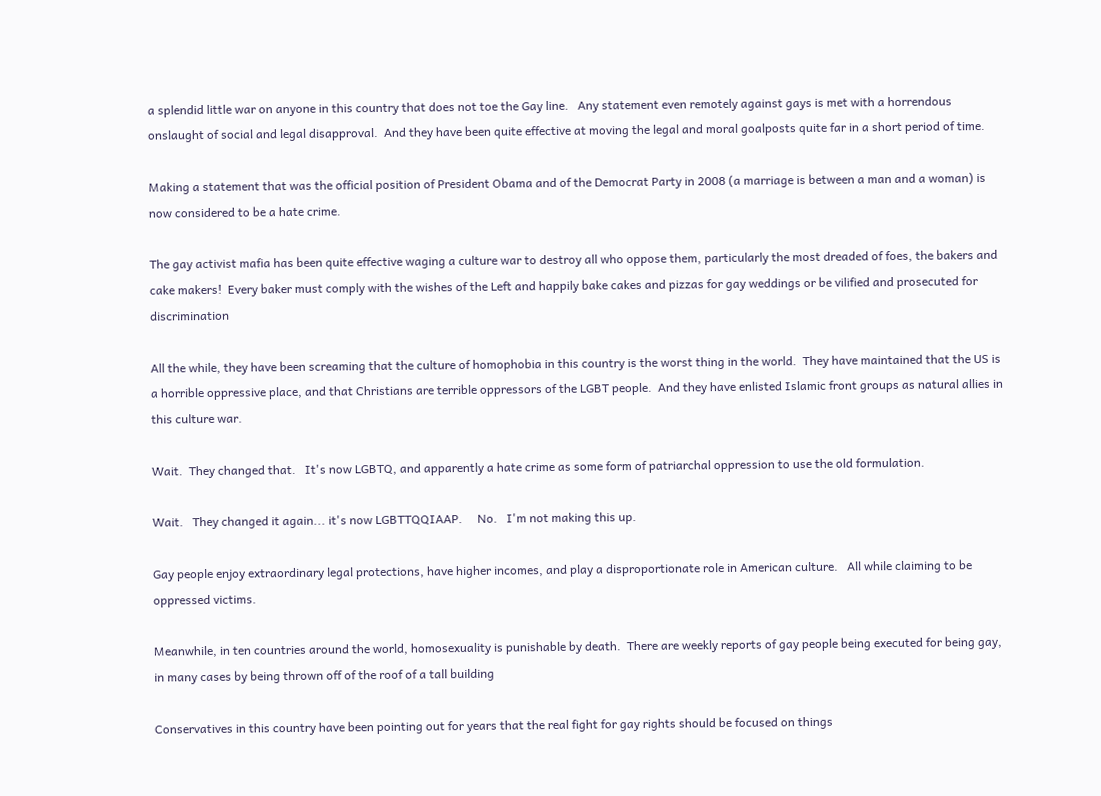a splendid little war on anyone in this country that does not toe the Gay line.   Any statement even remotely against gays is met with a horrendous onslaught of social and legal disapproval.  And they have been quite effective at moving the legal and moral goalposts quite far in a short period of time.

Making a statement that was the official position of President Obama and of the Democrat Party in 2008 (a marriage is between a man and a woman) is now considered to be a hate crime.

The gay activist mafia has been quite effective waging a culture war to destroy all who oppose them, particularly the most dreaded of foes, the bakers and cake makers!  Every baker must comply with the wishes of the Left and happily bake cakes and pizzas for gay weddings or be vilified and prosecuted for discrimination

All the while, they have been screaming that the culture of homophobia in this country is the worst thing in the world.  They have maintained that the US is a horrible oppressive place, and that Christians are terrible oppressors of the LGBT people.  And they have enlisted Islamic front groups as natural allies in this culture war.

Wait.  They changed that.   It's now LGBTQ, and apparently a hate crime as some form of patriarchal oppression to use the old formulation.

Wait.   They changed it again... it's now LGBTTQQIAAP.     No.   I'm not making this up.

Gay people enjoy extraordinary legal protections, have higher incomes, and play a disproportionate role in American culture.   All while claiming to be oppressed victims.

Meanwhile, in ten countries around the world, homosexuality is punishable by death.  There are weekly reports of gay people being executed for being gay, in many cases by being thrown off of the roof of a tall building

Conservatives in this country have been pointing out for years that the real fight for gay rights should be focused on things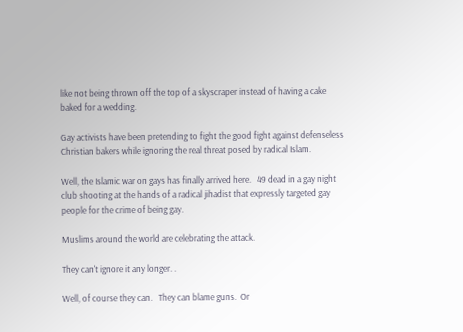like not being thrown off the top of a skyscraper instead of having a cake baked for a wedding.

Gay activists have been pretending to fight the good fight against defenseless Christian bakers while ignoring the real threat posed by radical Islam.

Well, the Islamic war on gays has finally arrived here.   49 dead in a gay night club shooting at the hands of a radical jihadist that expressly targeted gay people for the crime of being gay.

Muslims around the world are celebrating the attack.

They can't ignore it any longer. .

Well, of course they can.   They can blame guns.  Or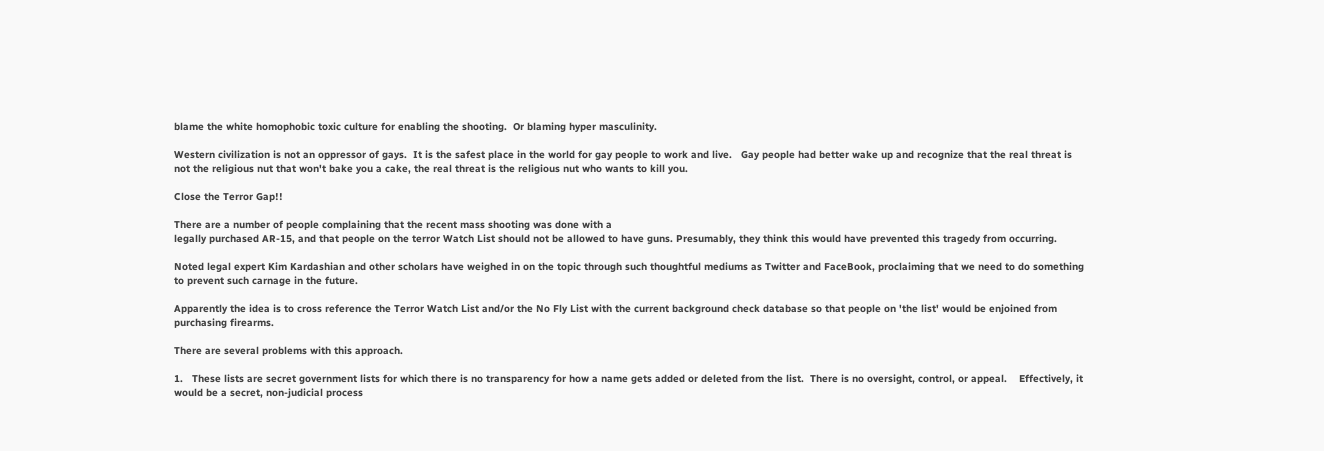blame the white homophobic toxic culture for enabling the shooting.  Or blaming hyper masculinity.

Western civilization is not an oppressor of gays.  It is the safest place in the world for gay people to work and live.   Gay people had better wake up and recognize that the real threat is not the religious nut that won't bake you a cake, the real threat is the religious nut who wants to kill you.

Close the Terror Gap!!

There are a number of people complaining that the recent mass shooting was done with a
legally purchased AR-15, and that people on the terror Watch List should not be allowed to have guns. Presumably, they think this would have prevented this tragedy from occurring.

Noted legal expert Kim Kardashian and other scholars have weighed in on the topic through such thoughtful mediums as Twitter and FaceBook, proclaiming that we need to do something to prevent such carnage in the future.

Apparently the idea is to cross reference the Terror Watch List and/or the No Fly List with the current background check database so that people on 'the list' would be enjoined from purchasing firearms.

There are several problems with this approach.

1.   These lists are secret government lists for which there is no transparency for how a name gets added or deleted from the list.  There is no oversight, control, or appeal.    Effectively, it would be a secret, non-judicial process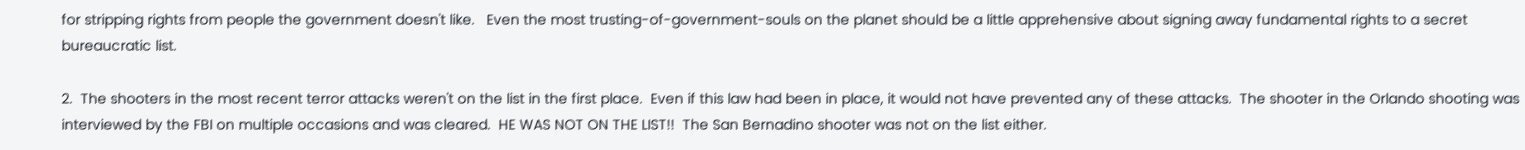for stripping rights from people the government doesn't like.   Even the most trusting-of-government-souls on the planet should be a little apprehensive about signing away fundamental rights to a secret bureaucratic list.

2.  The shooters in the most recent terror attacks weren't on the list in the first place.  Even if this law had been in place, it would not have prevented any of these attacks.  The shooter in the Orlando shooting was interviewed by the FBI on multiple occasions and was cleared.  HE WAS NOT ON THE LIST!!  The San Bernadino shooter was not on the list either.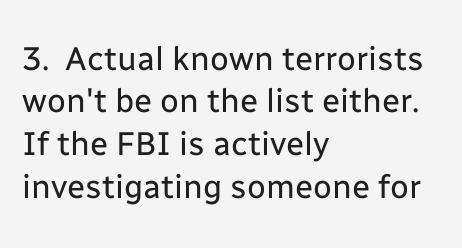3.  Actual known terrorists won't be on the list either.  If the FBI is actively investigating someone for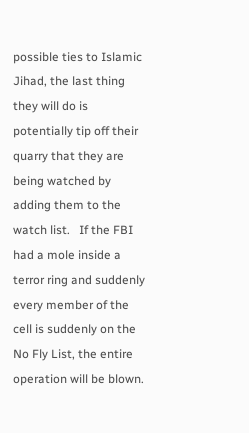possible ties to Islamic Jihad, the last thing they will do is potentially tip off their quarry that they are being watched by adding them to the watch list.   If the FBI had a mole inside a terror ring and suddenly every member of the cell is suddenly on the No Fly List, the entire operation will be blown.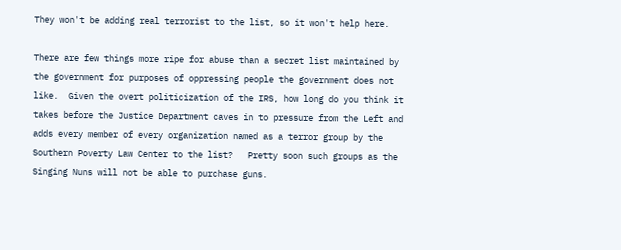They won't be adding real terrorist to the list, so it won't help here.

There are few things more ripe for abuse than a secret list maintained by the government for purposes of oppressing people the government does not like.  Given the overt politicization of the IRS, how long do you think it takes before the Justice Department caves in to pressure from the Left and adds every member of every organization named as a terror group by the Southern Poverty Law Center to the list?   Pretty soon such groups as the Singing Nuns will not be able to purchase guns.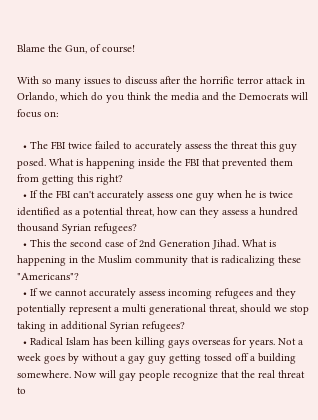Blame the Gun, of course!

With so many issues to discuss after the horrific terror attack in Orlando, which do you think the media and the Democrats will focus on:

  • The FBI twice failed to accurately assess the threat this guy posed. What is happening inside the FBI that prevented them from getting this right?
  • If the FBI can't accurately assess one guy when he is twice identified as a potential threat, how can they assess a hundred thousand Syrian refugees?
  • This the second case of 2nd Generation Jihad. What is happening in the Muslim community that is radicalizing these "Americans"?
  • If we cannot accurately assess incoming refugees and they potentially represent a multi generational threat, should we stop taking in additional Syrian refugees?
  • Radical Islam has been killing gays overseas for years. Not a week goes by without a gay guy getting tossed off a building somewhere. Now will gay people recognize that the real threat to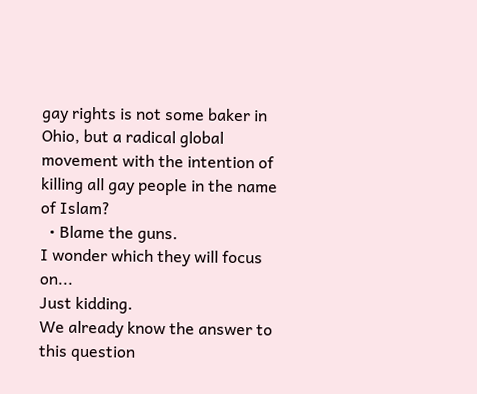gay rights is not some baker in Ohio, but a radical global movement with the intention of killing all gay people in the name of Islam?
  • Blame the guns.
I wonder which they will focus on...
Just kidding.
We already know the answer to this question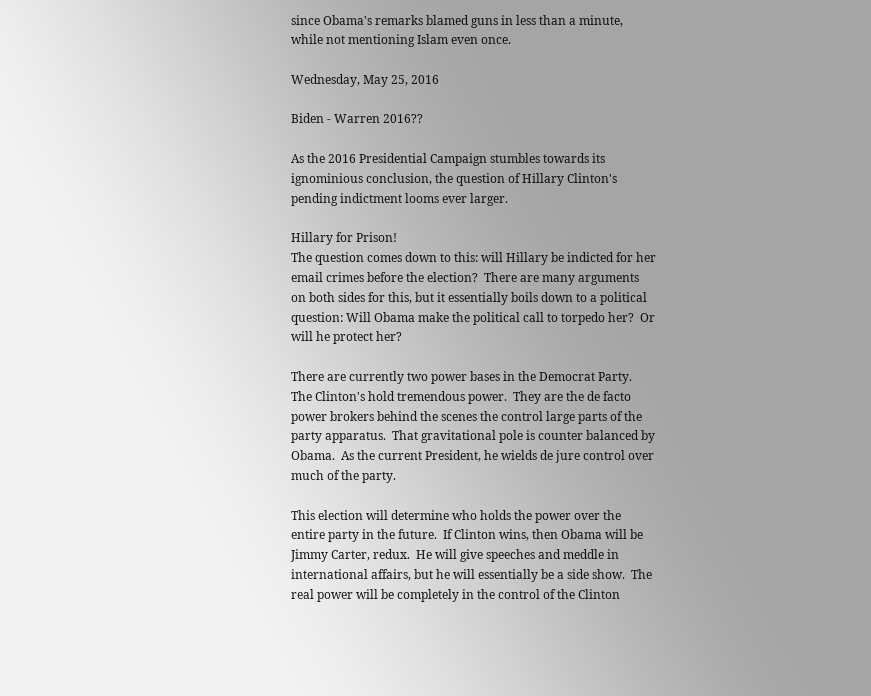since Obama's remarks blamed guns in less than a minute, while not mentioning Islam even once.

Wednesday, May 25, 2016

Biden - Warren 2016??

As the 2016 Presidential Campaign stumbles towards its ignominious conclusion, the question of Hillary Clinton's pending indictment looms ever larger.

Hillary for Prison!
The question comes down to this: will Hillary be indicted for her email crimes before the election?  There are many arguments on both sides for this, but it essentially boils down to a political question: Will Obama make the political call to torpedo her?  Or will he protect her?

There are currently two power bases in the Democrat Party.   The Clinton's hold tremendous power.  They are the de facto power brokers behind the scenes the control large parts of the party apparatus.  That gravitational pole is counter balanced by Obama.  As the current President, he wields de jure control over much of the party.

This election will determine who holds the power over the entire party in the future.  If Clinton wins, then Obama will be Jimmy Carter, redux.  He will give speeches and meddle in international affairs, but he will essentially be a side show.  The real power will be completely in the control of the Clinton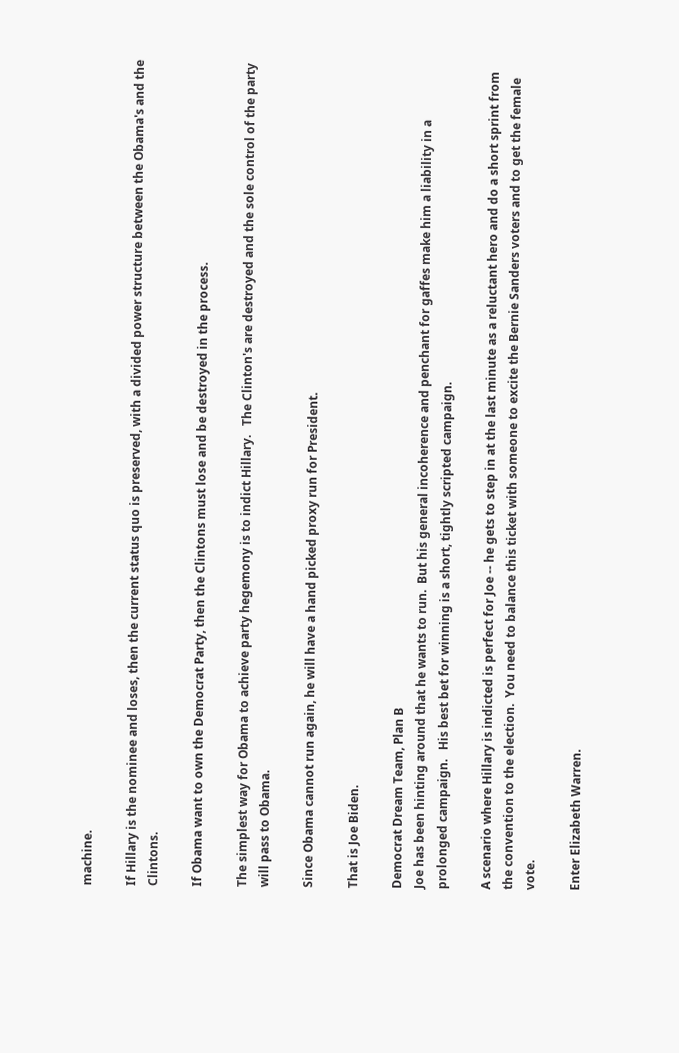machine.

If Hillary is the nominee and loses, then the current status quo is preserved, with a divided power structure between the Obama's and the Clintons.

If Obama want to own the Democrat Party, then the Clintons must lose and be destroyed in the process.

The simplest way for Obama to achieve party hegemony is to indict Hillary.   The Clinton's are destroyed and the sole control of the party will pass to Obama.

Since Obama cannot run again, he will have a hand picked proxy run for President.

That is Joe Biden.

Democrat Dream Team, Plan B
Joe has been hinting around that he wants to run.  But his general incoherence and penchant for gaffes make him a liability in a prolonged campaign.   His best bet for winning is a short, tightly scripted campaign.

A scenario where Hillary is indicted is perfect for Joe -- he gets to step in at the last minute as a reluctant hero and do a short sprint from the convention to the election.  You need to balance this ticket with someone to excite the Bernie Sanders voters and to get the female vote.

Enter Elizabeth Warren.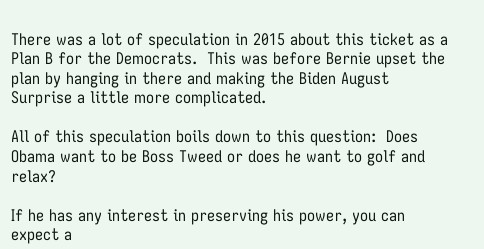There was a lot of speculation in 2015 about this ticket as a Plan B for the Democrats.  This was before Bernie upset the plan by hanging in there and making the Biden August Surprise a little more complicated.

All of this speculation boils down to this question:  Does Obama want to be Boss Tweed or does he want to golf and relax?

If he has any interest in preserving his power, you can expect a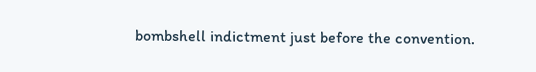bombshell indictment just before the convention.